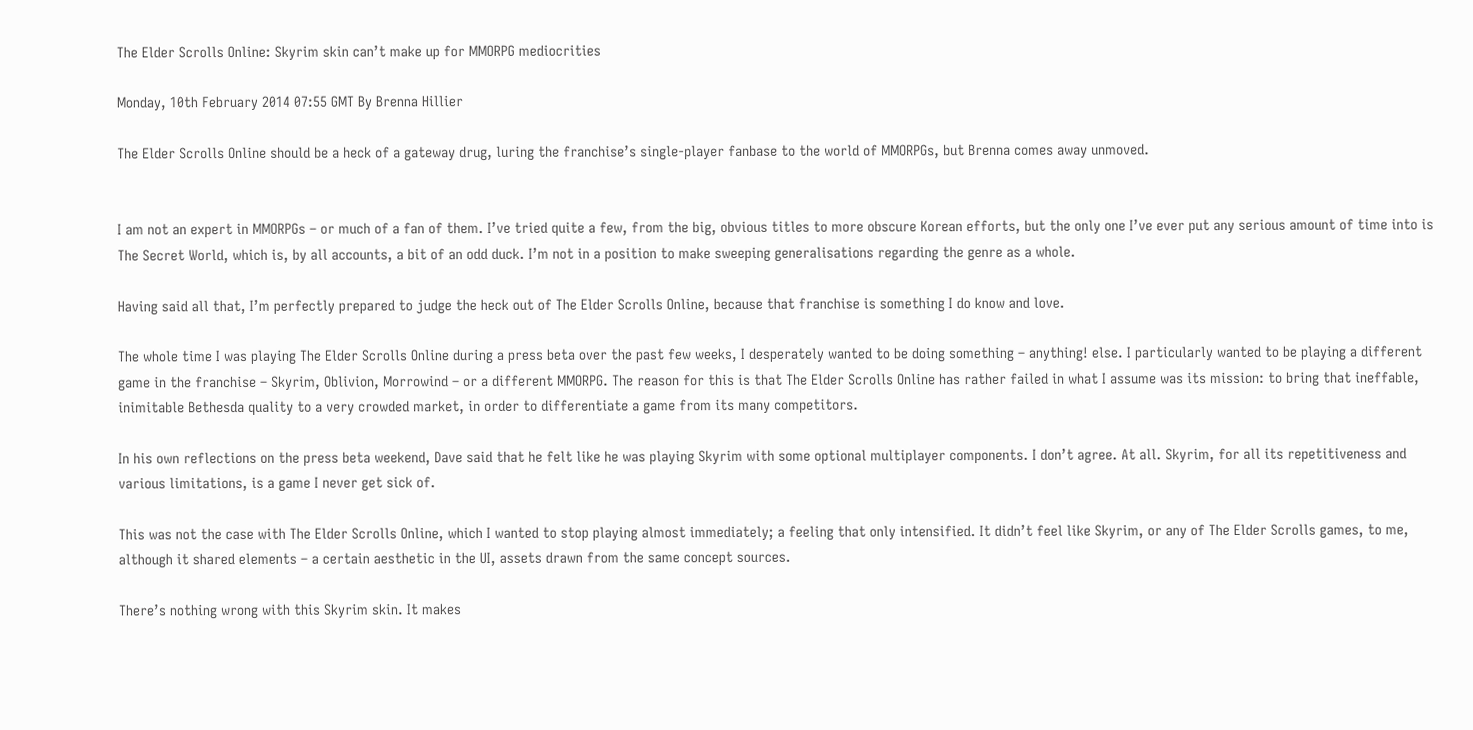The Elder Scrolls Online: Skyrim skin can’t make up for MMORPG mediocrities

Monday, 10th February 2014 07:55 GMT By Brenna Hillier

The Elder Scrolls Online should be a heck of a gateway drug, luring the franchise’s single-player fanbase to the world of MMORPGs, but Brenna comes away unmoved.


I am not an expert in MMORPGs – or much of a fan of them. I’ve tried quite a few, from the big, obvious titles to more obscure Korean efforts, but the only one I’ve ever put any serious amount of time into is The Secret World, which is, by all accounts, a bit of an odd duck. I’m not in a position to make sweeping generalisations regarding the genre as a whole.

Having said all that, I’m perfectly prepared to judge the heck out of The Elder Scrolls Online, because that franchise is something I do know and love.

The whole time I was playing The Elder Scrolls Online during a press beta over the past few weeks, I desperately wanted to be doing something – anything! else. I particularly wanted to be playing a different game in the franchise – Skyrim, Oblivion, Morrowind – or a different MMORPG. The reason for this is that The Elder Scrolls Online has rather failed in what I assume was its mission: to bring that ineffable, inimitable Bethesda quality to a very crowded market, in order to differentiate a game from its many competitors.

In his own reflections on the press beta weekend, Dave said that he felt like he was playing Skyrim with some optional multiplayer components. I don’t agree. At all. Skyrim, for all its repetitiveness and various limitations, is a game I never get sick of.

This was not the case with The Elder Scrolls Online, which I wanted to stop playing almost immediately; a feeling that only intensified. It didn’t feel like Skyrim, or any of The Elder Scrolls games, to me, although it shared elements – a certain aesthetic in the UI, assets drawn from the same concept sources.

There’s nothing wrong with this Skyrim skin. It makes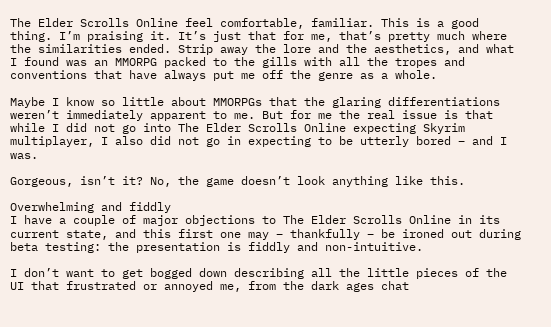The Elder Scrolls Online feel comfortable, familiar. This is a good thing. I’m praising it. It’s just that for me, that’s pretty much where the similarities ended. Strip away the lore and the aesthetics, and what I found was an MMORPG packed to the gills with all the tropes and conventions that have always put me off the genre as a whole.

Maybe I know so little about MMORPGs that the glaring differentiations weren’t immediately apparent to me. But for me the real issue is that while I did not go into The Elder Scrolls Online expecting Skyrim multiplayer, I also did not go in expecting to be utterly bored – and I was.

Gorgeous, isn’t it? No, the game doesn’t look anything like this.

Overwhelming and fiddly
I have a couple of major objections to The Elder Scrolls Online in its current state, and this first one may – thankfully – be ironed out during beta testing: the presentation is fiddly and non-intuitive.

I don’t want to get bogged down describing all the little pieces of the UI that frustrated or annoyed me, from the dark ages chat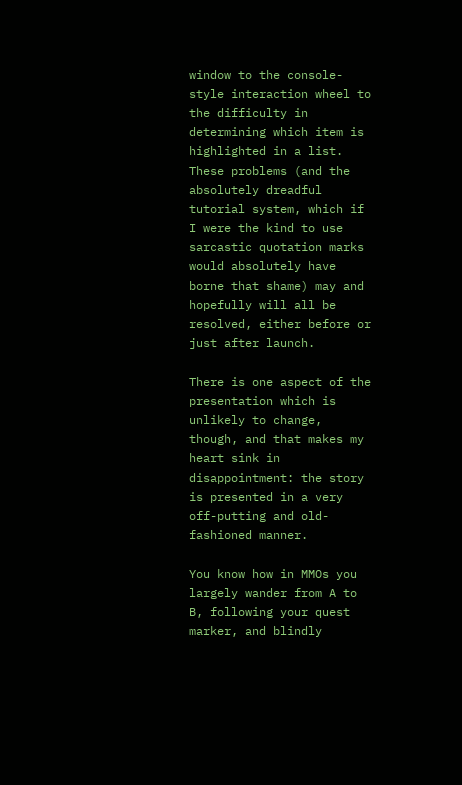window to the console-style interaction wheel to the difficulty in determining which item is highlighted in a list. These problems (and the absolutely dreadful tutorial system, which if I were the kind to use sarcastic quotation marks would absolutely have borne that shame) may and hopefully will all be resolved, either before or just after launch.

There is one aspect of the presentation which is unlikely to change, though, and that makes my heart sink in disappointment: the story is presented in a very off-putting and old-fashioned manner.

You know how in MMOs you largely wander from A to B, following your quest marker, and blindly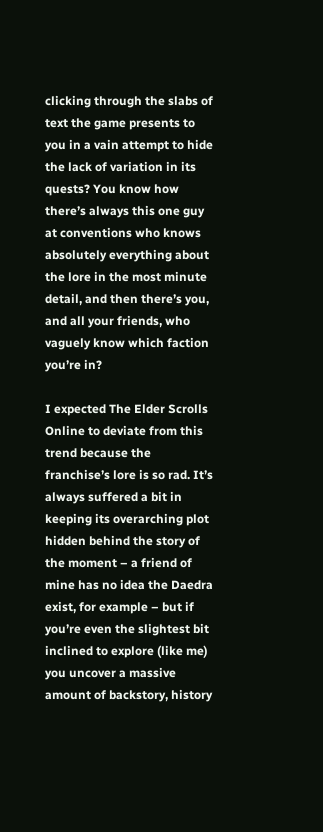clicking through the slabs of text the game presents to you in a vain attempt to hide the lack of variation in its quests? You know how there’s always this one guy at conventions who knows absolutely everything about the lore in the most minute detail, and then there’s you, and all your friends, who vaguely know which faction you’re in?

I expected The Elder Scrolls Online to deviate from this trend because the franchise’s lore is so rad. It’s always suffered a bit in keeping its overarching plot hidden behind the story of the moment – a friend of mine has no idea the Daedra exist, for example – but if you’re even the slightest bit inclined to explore (like me) you uncover a massive amount of backstory, history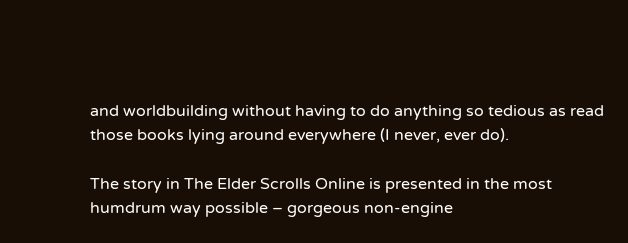and worldbuilding without having to do anything so tedious as read those books lying around everywhere (I never, ever do).

The story in The Elder Scrolls Online is presented in the most humdrum way possible – gorgeous non-engine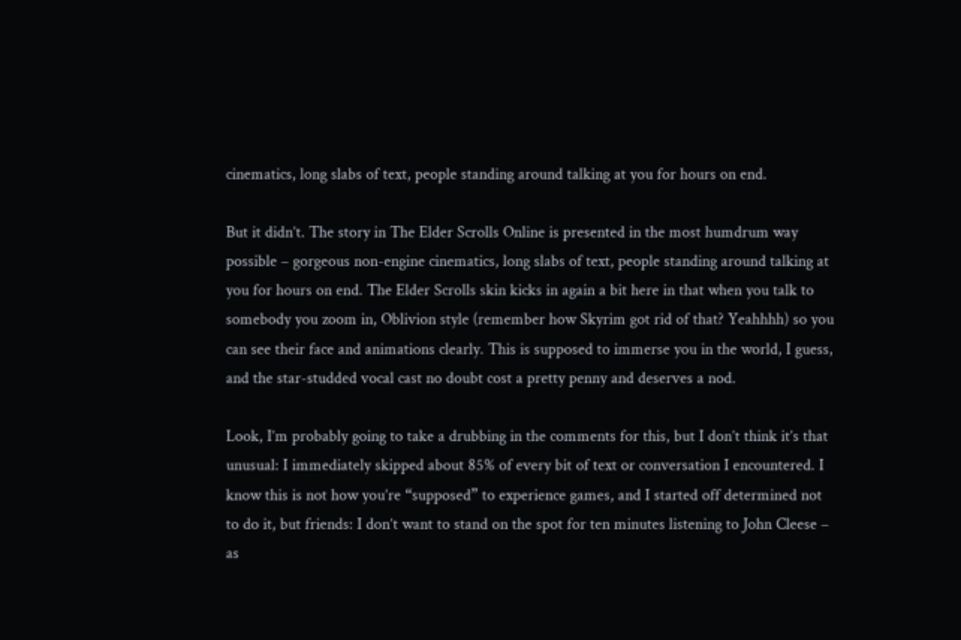cinematics, long slabs of text, people standing around talking at you for hours on end.

But it didn’t. The story in The Elder Scrolls Online is presented in the most humdrum way possible – gorgeous non-engine cinematics, long slabs of text, people standing around talking at you for hours on end. The Elder Scrolls skin kicks in again a bit here in that when you talk to somebody you zoom in, Oblivion style (remember how Skyrim got rid of that? Yeahhhh) so you can see their face and animations clearly. This is supposed to immerse you in the world, I guess, and the star-studded vocal cast no doubt cost a pretty penny and deserves a nod.

Look, I’m probably going to take a drubbing in the comments for this, but I don’t think it’s that unusual: I immediately skipped about 85% of every bit of text or conversation I encountered. I know this is not how you’re “supposed” to experience games, and I started off determined not to do it, but friends: I don’t want to stand on the spot for ten minutes listening to John Cleese – as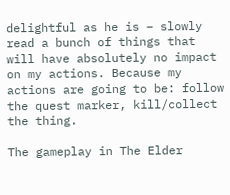delightful as he is – slowly read a bunch of things that will have absolutely no impact on my actions. Because my actions are going to be: follow the quest marker, kill/collect the thing.

The gameplay in The Elder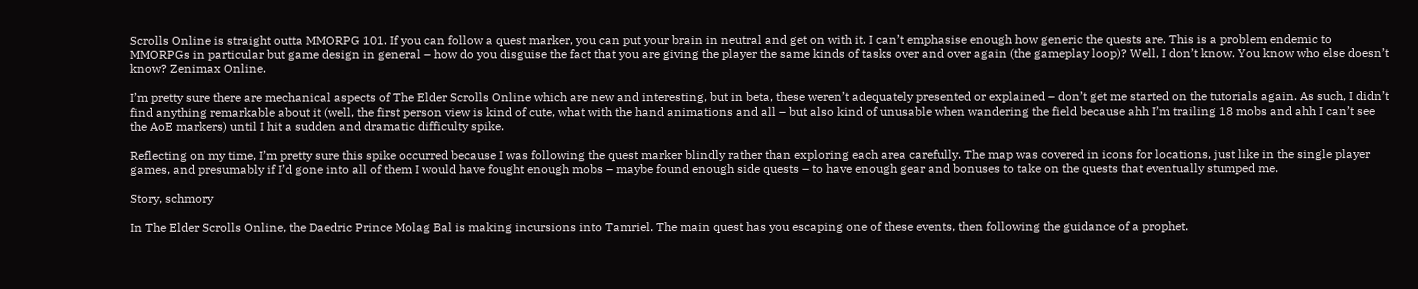Scrolls Online is straight outta MMORPG 101. If you can follow a quest marker, you can put your brain in neutral and get on with it. I can’t emphasise enough how generic the quests are. This is a problem endemic to MMORPGs in particular but game design in general – how do you disguise the fact that you are giving the player the same kinds of tasks over and over again (the gameplay loop)? Well, I don’t know. You know who else doesn’t know? Zenimax Online.

I’m pretty sure there are mechanical aspects of The Elder Scrolls Online which are new and interesting, but in beta, these weren’t adequately presented or explained – don’t get me started on the tutorials again. As such, I didn’t find anything remarkable about it (well, the first person view is kind of cute, what with the hand animations and all – but also kind of unusable when wandering the field because ahh I’m trailing 18 mobs and ahh I can’t see the AoE markers) until I hit a sudden and dramatic difficulty spike.

Reflecting on my time, I’m pretty sure this spike occurred because I was following the quest marker blindly rather than exploring each area carefully. The map was covered in icons for locations, just like in the single player games, and presumably if I’d gone into all of them I would have fought enough mobs – maybe found enough side quests – to have enough gear and bonuses to take on the quests that eventually stumped me.

Story, schmory

In The Elder Scrolls Online, the Daedric Prince Molag Bal is making incursions into Tamriel. The main quest has you escaping one of these events, then following the guidance of a prophet.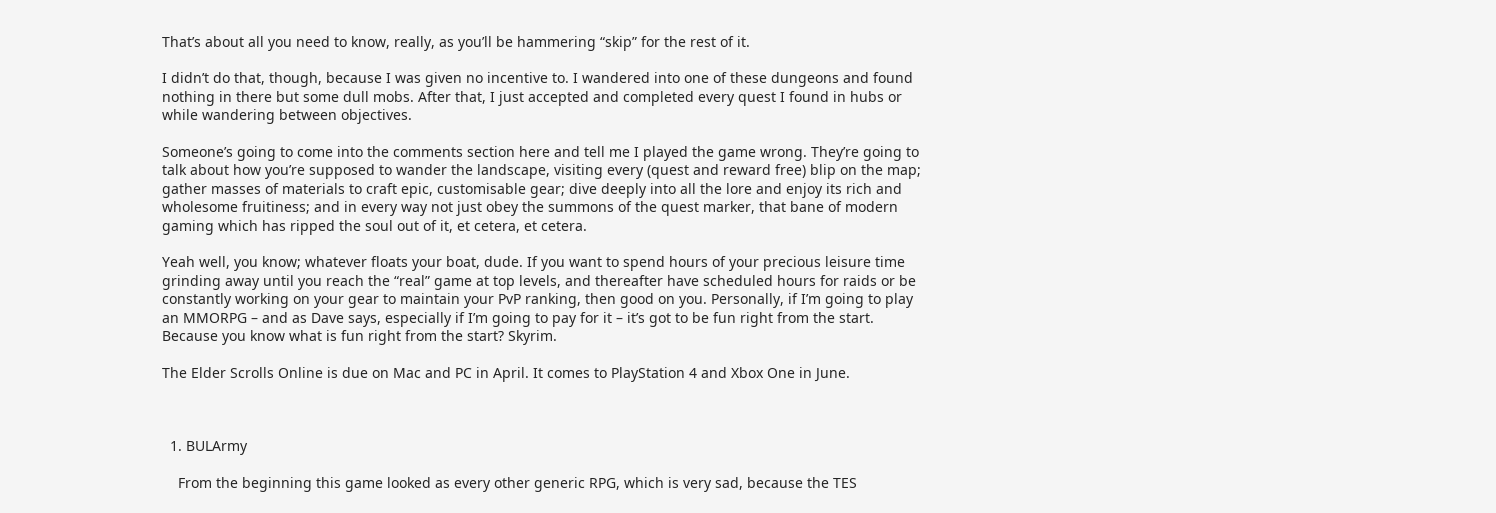That’s about all you need to know, really, as you’ll be hammering “skip” for the rest of it.

I didn’t do that, though, because I was given no incentive to. I wandered into one of these dungeons and found nothing in there but some dull mobs. After that, I just accepted and completed every quest I found in hubs or while wandering between objectives.

Someone’s going to come into the comments section here and tell me I played the game wrong. They’re going to talk about how you’re supposed to wander the landscape, visiting every (quest and reward free) blip on the map; gather masses of materials to craft epic, customisable gear; dive deeply into all the lore and enjoy its rich and wholesome fruitiness; and in every way not just obey the summons of the quest marker, that bane of modern gaming which has ripped the soul out of it, et cetera, et cetera.

Yeah well, you know; whatever floats your boat, dude. If you want to spend hours of your precious leisure time grinding away until you reach the “real” game at top levels, and thereafter have scheduled hours for raids or be constantly working on your gear to maintain your PvP ranking, then good on you. Personally, if I’m going to play an MMORPG – and as Dave says, especially if I’m going to pay for it – it’s got to be fun right from the start. Because you know what is fun right from the start? Skyrim.

The Elder Scrolls Online is due on Mac and PC in April. It comes to PlayStation 4 and Xbox One in June.



  1. BULArmy

    From the beginning this game looked as every other generic RPG, which is very sad, because the TES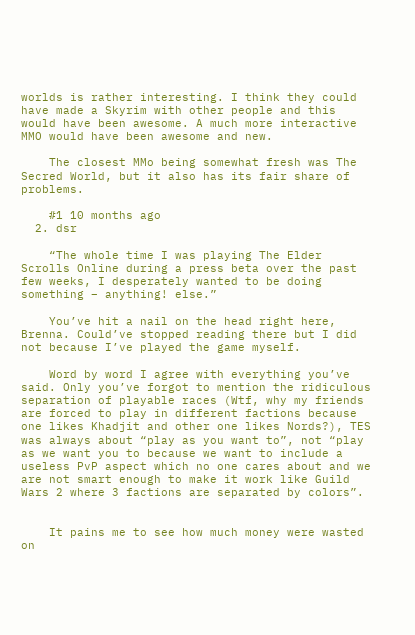worlds is rather interesting. I think they could have made a Skyrim with other people and this would have been awesome. A much more interactive MMO would have been awesome and new.

    The closest MMo being somewhat fresh was The Secred World, but it also has its fair share of problems.

    #1 10 months ago
  2. dsr

    “The whole time I was playing The Elder Scrolls Online during a press beta over the past few weeks, I desperately wanted to be doing something – anything! else.”

    You’ve hit a nail on the head right here, Brenna. Could’ve stopped reading there but I did not because I’ve played the game myself.

    Word by word I agree with everything you’ve said. Only you’ve forgot to mention the ridiculous separation of playable races (Wtf, why my friends are forced to play in different factions because one likes Khadjit and other one likes Nords?), TES was always about “play as you want to”, not “play as we want you to because we want to include a useless PvP aspect which no one cares about and we are not smart enough to make it work like Guild Wars 2 where 3 factions are separated by colors”.


    It pains me to see how much money were wasted on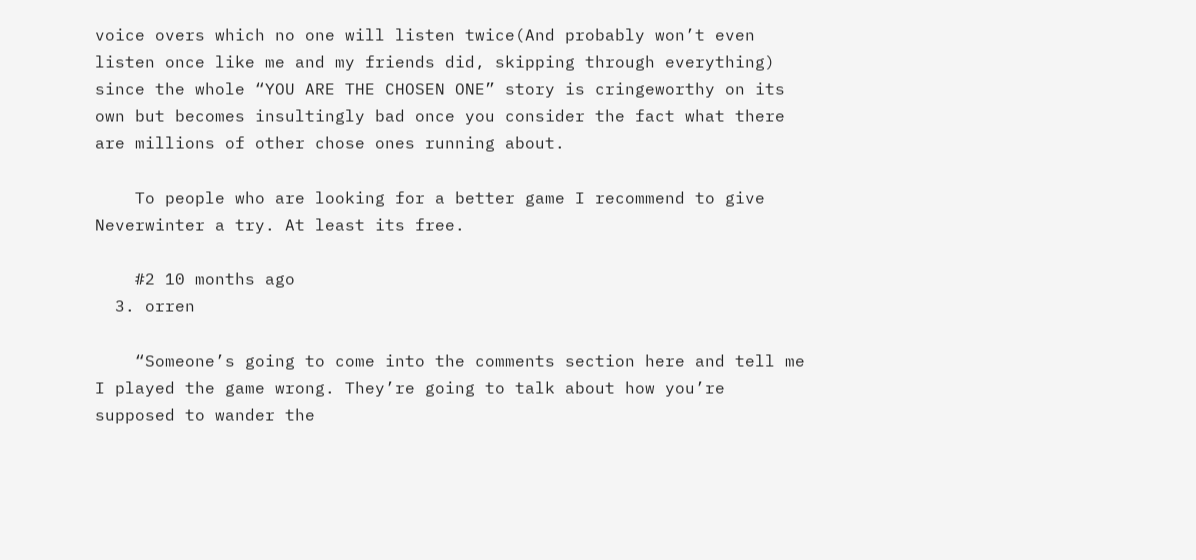voice overs which no one will listen twice(And probably won’t even listen once like me and my friends did, skipping through everything) since the whole “YOU ARE THE CHOSEN ONE” story is cringeworthy on its own but becomes insultingly bad once you consider the fact what there are millions of other chose ones running about.

    To people who are looking for a better game I recommend to give Neverwinter a try. At least its free.

    #2 10 months ago
  3. orren

    “Someone’s going to come into the comments section here and tell me I played the game wrong. They’re going to talk about how you’re supposed to wander the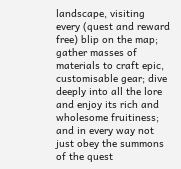landscape, visiting every (quest and reward free) blip on the map; gather masses of materials to craft epic, customisable gear; dive deeply into all the lore and enjoy its rich and wholesome fruitiness; and in every way not just obey the summons of the quest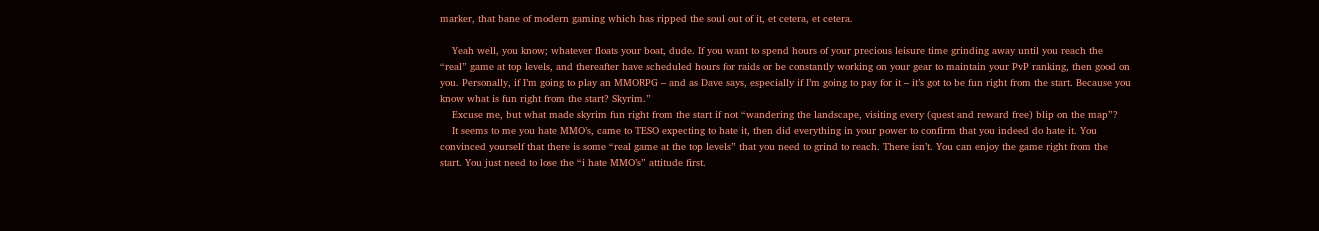marker, that bane of modern gaming which has ripped the soul out of it, et cetera, et cetera.

    Yeah well, you know; whatever floats your boat, dude. If you want to spend hours of your precious leisure time grinding away until you reach the “real” game at top levels, and thereafter have scheduled hours for raids or be constantly working on your gear to maintain your PvP ranking, then good on you. Personally, if I’m going to play an MMORPG – and as Dave says, especially if I’m going to pay for it – it’s got to be fun right from the start. Because you know what is fun right from the start? Skyrim.”
    Excuse me, but what made skyrim fun right from the start if not “wandering the landscape, visiting every (quest and reward free) blip on the map”?
    It seems to me you hate MMO’s, came to TESO expecting to hate it, then did everything in your power to confirm that you indeed do hate it. You convinced yourself that there is some “real game at the top levels” that you need to grind to reach. There isn’t. You can enjoy the game right from the start. You just need to lose the “i hate MMO’s” attitude first.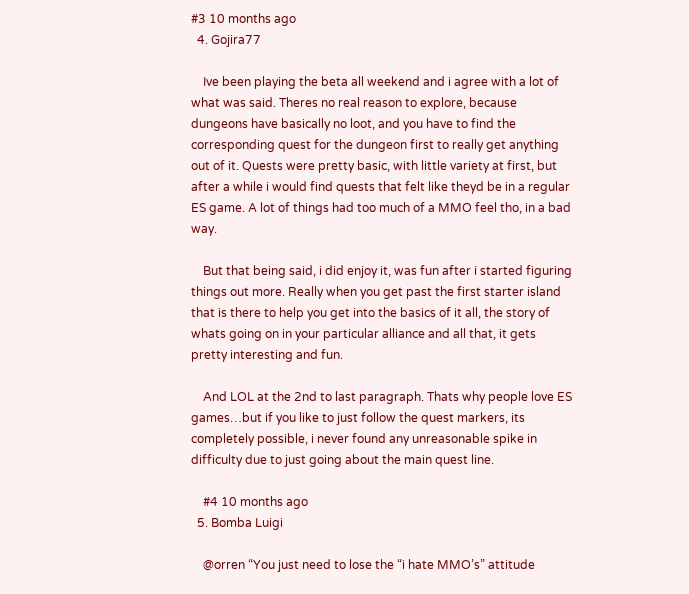#3 10 months ago
  4. Gojira77

    Ive been playing the beta all weekend and i agree with a lot of what was said. Theres no real reason to explore, because dungeons have basically no loot, and you have to find the corresponding quest for the dungeon first to really get anything out of it. Quests were pretty basic, with little variety at first, but after a while i would find quests that felt like theyd be in a regular ES game. A lot of things had too much of a MMO feel tho, in a bad way.

    But that being said, i did enjoy it, was fun after i started figuring things out more. Really when you get past the first starter island that is there to help you get into the basics of it all, the story of whats going on in your particular alliance and all that, it gets pretty interesting and fun.

    And LOL at the 2nd to last paragraph. Thats why people love ES games…but if you like to just follow the quest markers, its completely possible, i never found any unreasonable spike in difficulty due to just going about the main quest line.

    #4 10 months ago
  5. Bomba Luigi

    @orren “You just need to lose the “i hate MMO’s” attitude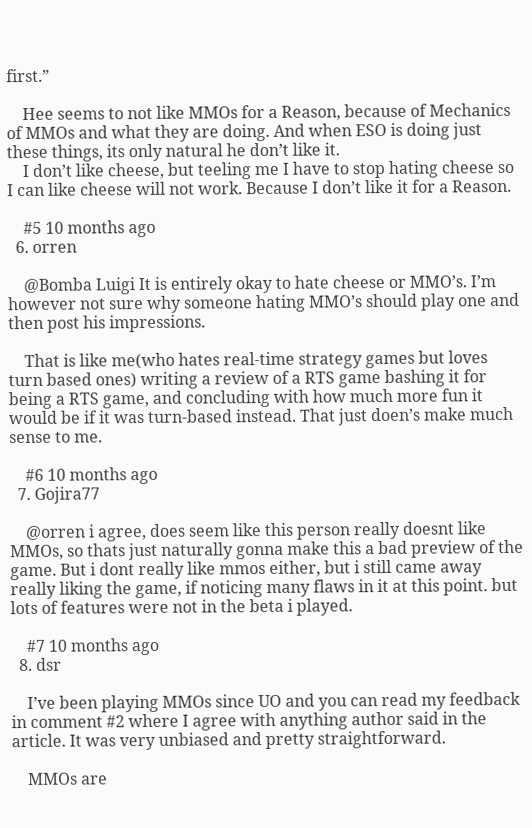first.”

    Hee seems to not like MMOs for a Reason, because of Mechanics of MMOs and what they are doing. And when ESO is doing just these things, its only natural he don’t like it.
    I don’t like cheese, but teeling me I have to stop hating cheese so I can like cheese will not work. Because I don’t like it for a Reason.

    #5 10 months ago
  6. orren

    @Bomba Luigi It is entirely okay to hate cheese or MMO’s. I’m however not sure why someone hating MMO’s should play one and then post his impressions.

    That is like me(who hates real-time strategy games but loves turn based ones) writing a review of a RTS game bashing it for being a RTS game, and concluding with how much more fun it would be if it was turn-based instead. That just doen’s make much sense to me.

    #6 10 months ago
  7. Gojira77

    @orren i agree, does seem like this person really doesnt like MMOs, so thats just naturally gonna make this a bad preview of the game. But i dont really like mmos either, but i still came away really liking the game, if noticing many flaws in it at this point. but lots of features were not in the beta i played.

    #7 10 months ago
  8. dsr

    I’ve been playing MMOs since UO and you can read my feedback in comment #2 where I agree with anything author said in the article. It was very unbiased and pretty straightforward.

    MMOs are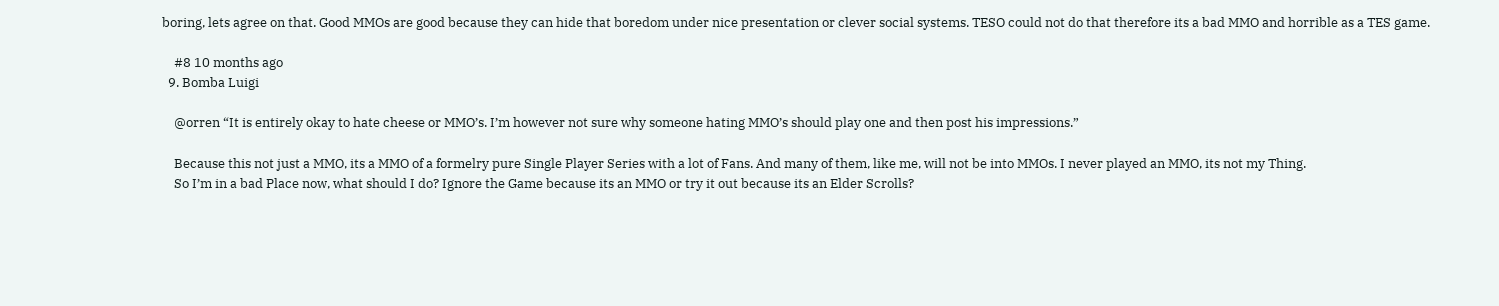boring, lets agree on that. Good MMOs are good because they can hide that boredom under nice presentation or clever social systems. TESO could not do that therefore its a bad MMO and horrible as a TES game.

    #8 10 months ago
  9. Bomba Luigi

    @orren “It is entirely okay to hate cheese or MMO’s. I’m however not sure why someone hating MMO’s should play one and then post his impressions.”

    Because this not just a MMO, its a MMO of a formelry pure Single Player Series with a lot of Fans. And many of them, like me, will not be into MMOs. I never played an MMO, its not my Thing.
    So I’m in a bad Place now, what should I do? Ignore the Game because its an MMO or try it out because its an Elder Scrolls?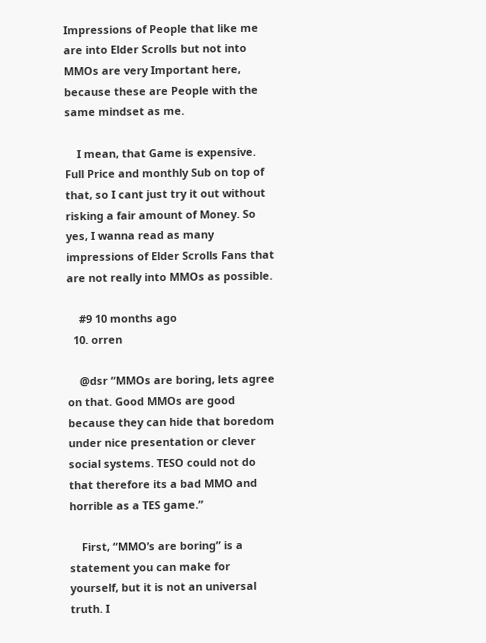Impressions of People that like me are into Elder Scrolls but not into MMOs are very Important here, because these are People with the same mindset as me.

    I mean, that Game is expensive. Full Price and monthly Sub on top of that, so I cant just try it out without risking a fair amount of Money. So yes, I wanna read as many impressions of Elder Scrolls Fans that are not really into MMOs as possible.

    #9 10 months ago
  10. orren

    @dsr “MMOs are boring, lets agree on that. Good MMOs are good because they can hide that boredom under nice presentation or clever social systems. TESO could not do that therefore its a bad MMO and horrible as a TES game.”

    First, “MMO’s are boring” is a statement you can make for yourself, but it is not an universal truth. I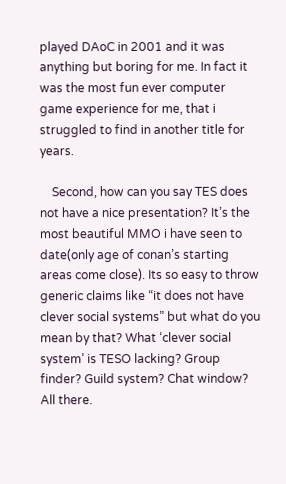played DAoC in 2001 and it was anything but boring for me. In fact it was the most fun ever computer game experience for me, that i struggled to find in another title for years.

    Second, how can you say TES does not have a nice presentation? It’s the most beautiful MMO i have seen to date(only age of conan’s starting areas come close). Its so easy to throw generic claims like “it does not have clever social systems” but what do you mean by that? What ‘clever social system’ is TESO lacking? Group finder? Guild system? Chat window? All there.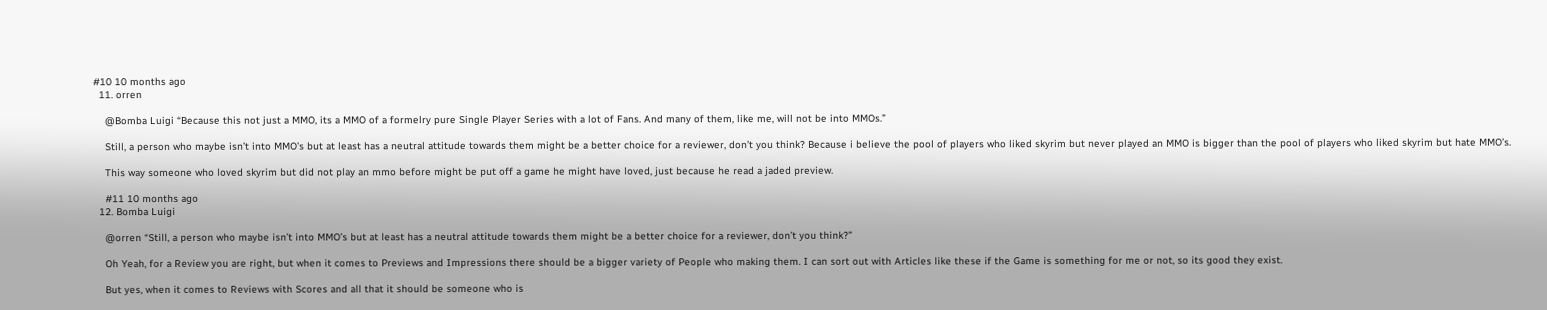#10 10 months ago
  11. orren

    @Bomba Luigi “Because this not just a MMO, its a MMO of a formelry pure Single Player Series with a lot of Fans. And many of them, like me, will not be into MMOs.”

    Still, a person who maybe isn’t into MMO’s but at least has a neutral attitude towards them might be a better choice for a reviewer, don’t you think? Because i believe the pool of players who liked skyrim but never played an MMO is bigger than the pool of players who liked skyrim but hate MMO’s.

    This way someone who loved skyrim but did not play an mmo before might be put off a game he might have loved, just because he read a jaded preview.

    #11 10 months ago
  12. Bomba Luigi

    @orren “Still, a person who maybe isn’t into MMO’s but at least has a neutral attitude towards them might be a better choice for a reviewer, don’t you think?”

    Oh Yeah, for a Review you are right, but when it comes to Previews and Impressions there should be a bigger variety of People who making them. I can sort out with Articles like these if the Game is something for me or not, so its good they exist.

    But yes, when it comes to Reviews with Scores and all that it should be someone who is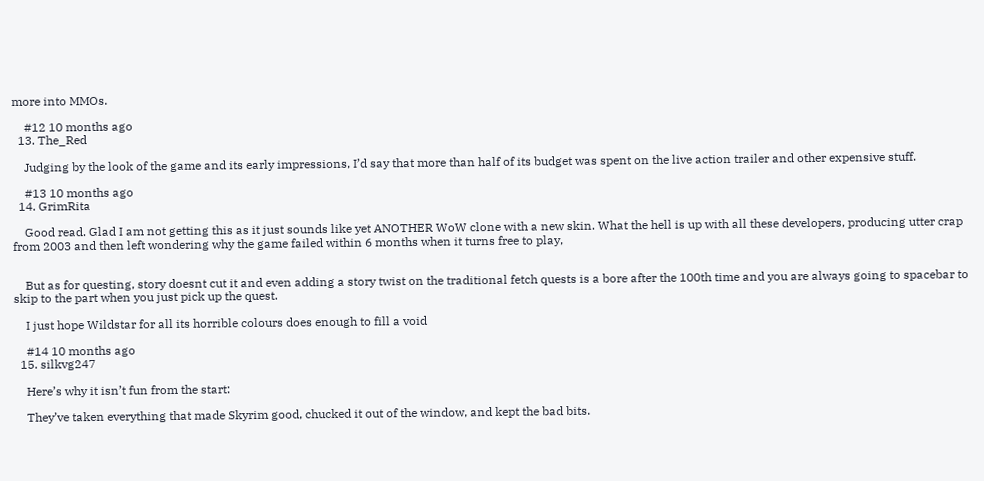more into MMOs.

    #12 10 months ago
  13. The_Red

    Judging by the look of the game and its early impressions, I’d say that more than half of its budget was spent on the live action trailer and other expensive stuff.

    #13 10 months ago
  14. GrimRita

    Good read. Glad I am not getting this as it just sounds like yet ANOTHER WoW clone with a new skin. What the hell is up with all these developers, producing utter crap from 2003 and then left wondering why the game failed within 6 months when it turns free to play,


    But as for questing, story doesnt cut it and even adding a story twist on the traditional fetch quests is a bore after the 100th time and you are always going to spacebar to skip to the part when you just pick up the quest.

    I just hope Wildstar for all its horrible colours does enough to fill a void

    #14 10 months ago
  15. silkvg247

    Here’s why it isn’t fun from the start:

    They’ve taken everything that made Skyrim good, chucked it out of the window, and kept the bad bits.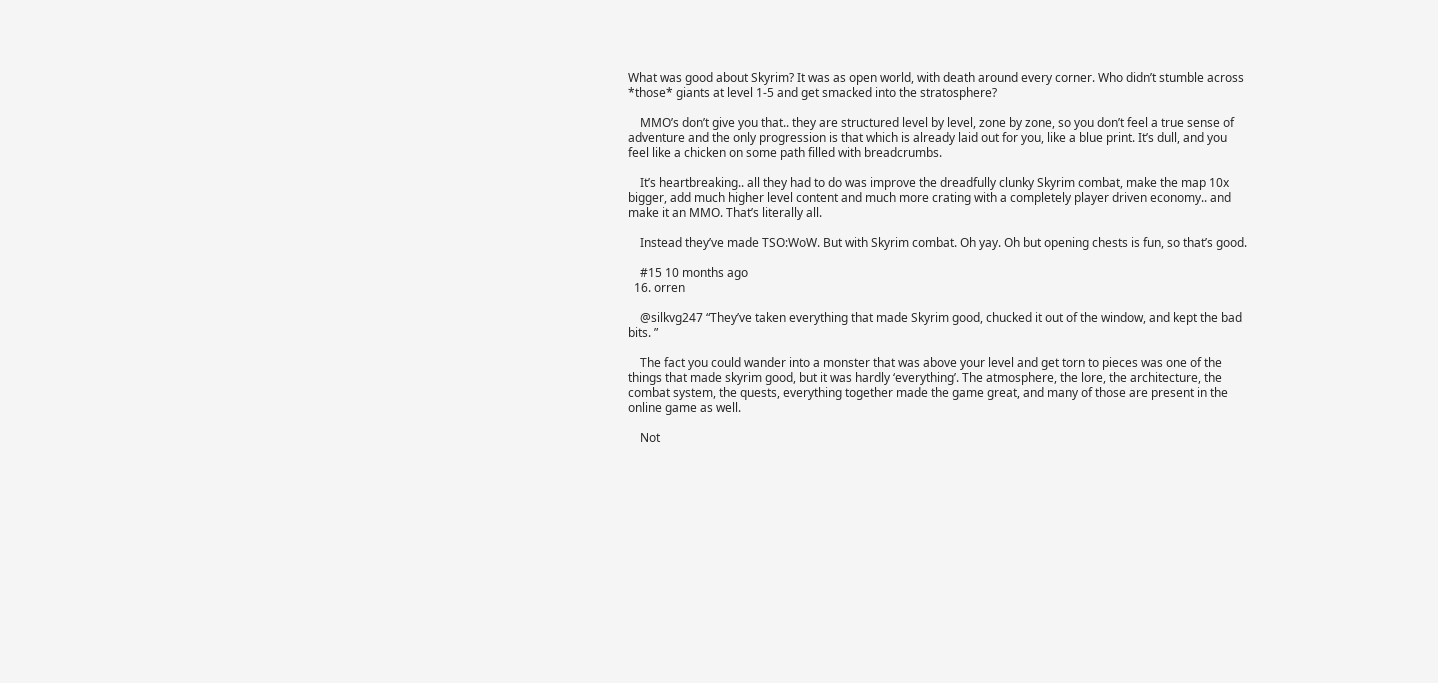What was good about Skyrim? It was as open world, with death around every corner. Who didn’t stumble across *those* giants at level 1-5 and get smacked into the stratosphere?

    MMO’s don’t give you that.. they are structured level by level, zone by zone, so you don’t feel a true sense of adventure and the only progression is that which is already laid out for you, like a blue print. It’s dull, and you feel like a chicken on some path filled with breadcrumbs.

    It’s heartbreaking.. all they had to do was improve the dreadfully clunky Skyrim combat, make the map 10x bigger, add much higher level content and much more crating with a completely player driven economy.. and make it an MMO. That’s literally all.

    Instead they’ve made TSO:WoW. But with Skyrim combat. Oh yay. Oh but opening chests is fun, so that’s good.

    #15 10 months ago
  16. orren

    @silkvg247 “They’ve taken everything that made Skyrim good, chucked it out of the window, and kept the bad bits. ”

    The fact you could wander into a monster that was above your level and get torn to pieces was one of the things that made skyrim good, but it was hardly ‘everything’. The atmosphere, the lore, the architecture, the combat system, the quests, everything together made the game great, and many of those are present in the online game as well.

    Not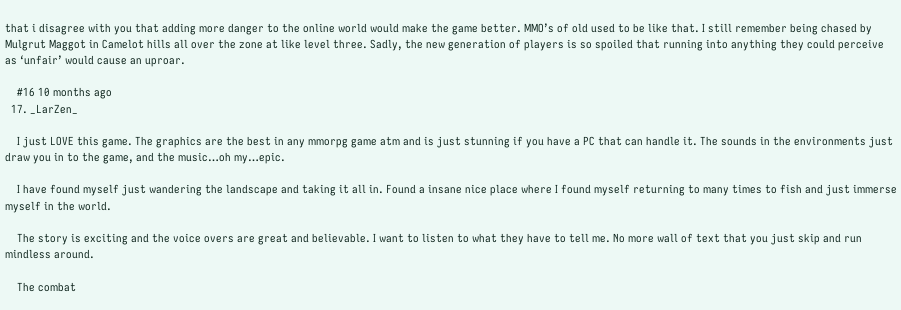that i disagree with you that adding more danger to the online world would make the game better. MMO’s of old used to be like that. I still remember being chased by Mulgrut Maggot in Camelot hills all over the zone at like level three. Sadly, the new generation of players is so spoiled that running into anything they could perceive as ‘unfair’ would cause an uproar.

    #16 10 months ago
  17. _LarZen_

    I just LOVE this game. The graphics are the best in any mmorpg game atm and is just stunning if you have a PC that can handle it. The sounds in the environments just draw you in to the game, and the music…oh my…epic.

    I have found myself just wandering the landscape and taking it all in. Found a insane nice place where I found myself returning to many times to fish and just immerse myself in the world.

    The story is exciting and the voice overs are great and believable. I want to listen to what they have to tell me. No more wall of text that you just skip and run mindless around.

    The combat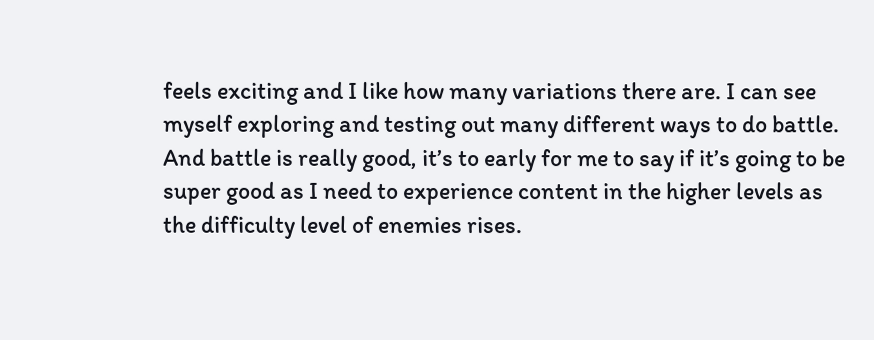feels exciting and I like how many variations there are. I can see myself exploring and testing out many different ways to do battle. And battle is really good, it’s to early for me to say if it’s going to be super good as I need to experience content in the higher levels as the difficulty level of enemies rises.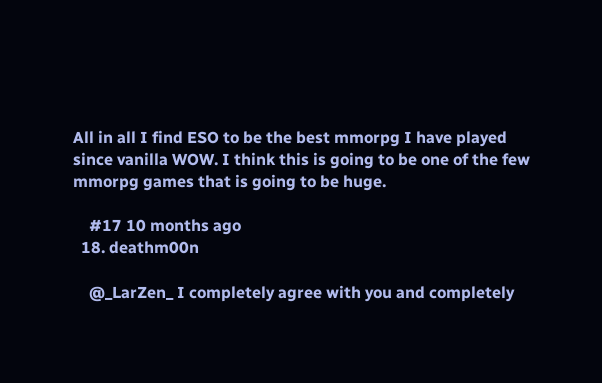All in all I find ESO to be the best mmorpg I have played since vanilla WOW. I think this is going to be one of the few mmorpg games that is going to be huge.

    #17 10 months ago
  18. deathm00n

    @_LarZen_ I completely agree with you and completely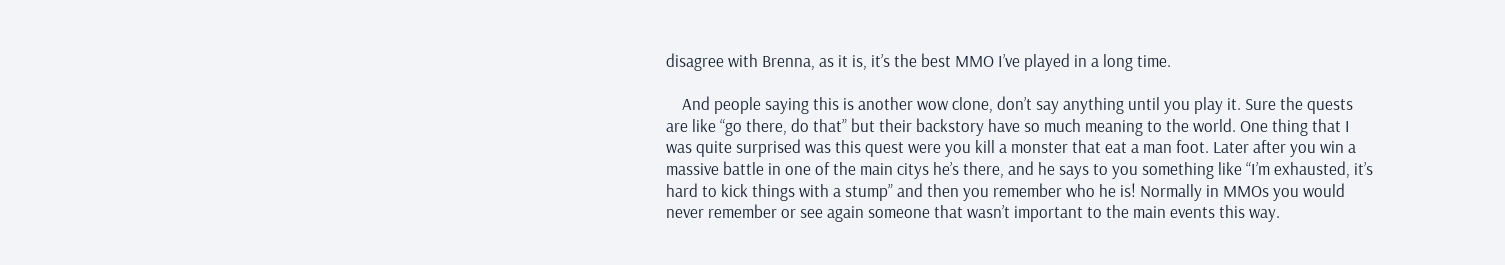disagree with Brenna, as it is, it’s the best MMO I’ve played in a long time.

    And people saying this is another wow clone, don’t say anything until you play it. Sure the quests are like “go there, do that” but their backstory have so much meaning to the world. One thing that I was quite surprised was this quest were you kill a monster that eat a man foot. Later after you win a massive battle in one of the main citys he’s there, and he says to you something like “I’m exhausted, it’s hard to kick things with a stump” and then you remember who he is! Normally in MMOs you would never remember or see again someone that wasn’t important to the main events this way.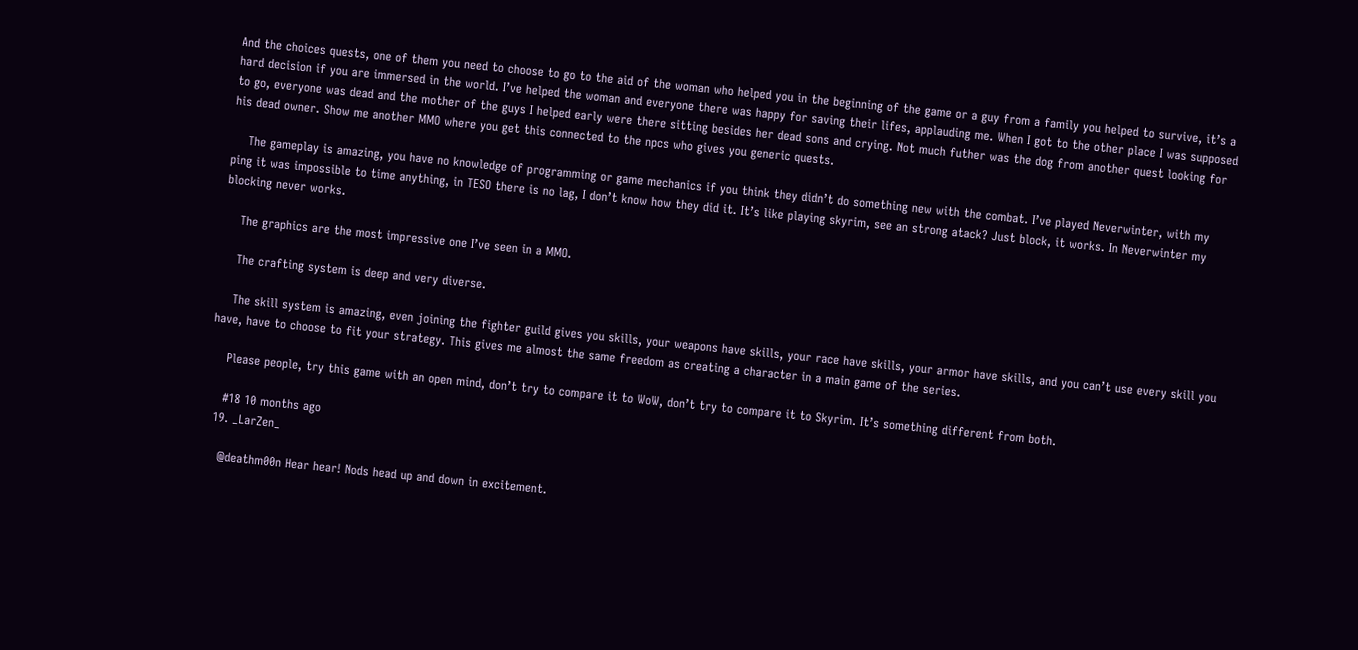And the choices quests, one of them you need to choose to go to the aid of the woman who helped you in the beginning of the game or a guy from a family you helped to survive, it’s a hard decision if you are immersed in the world. I’ve helped the woman and everyone there was happy for saving their lifes, applauding me. When I got to the other place I was supposed to go, everyone was dead and the mother of the guys I helped early were there sitting besides her dead sons and crying. Not much futher was the dog from another quest looking for his dead owner. Show me another MMO where you get this connected to the npcs who gives you generic quests.

    The gameplay is amazing, you have no knowledge of programming or game mechanics if you think they didn’t do something new with the combat. I’ve played Neverwinter, with my ping it was impossible to time anything, in TESO there is no lag, I don’t know how they did it. It’s like playing skyrim, see an strong atack? Just block, it works. In Neverwinter my blocking never works.

    The graphics are the most impressive one I’ve seen in a MMO.

    The crafting system is deep and very diverse.

    The skill system is amazing, even joining the fighter guild gives you skills, your weapons have skills, your race have skills, your armor have skills, and you can’t use every skill you have, have to choose to fit your strategy. This gives me almost the same freedom as creating a character in a main game of the series.

    Please people, try this game with an open mind, don’t try to compare it to WoW, don’t try to compare it to Skyrim. It’s something different from both.

    #18 10 months ago
  19. _LarZen_

    @deathm00n Hear hear! Nods head up and down in excitement.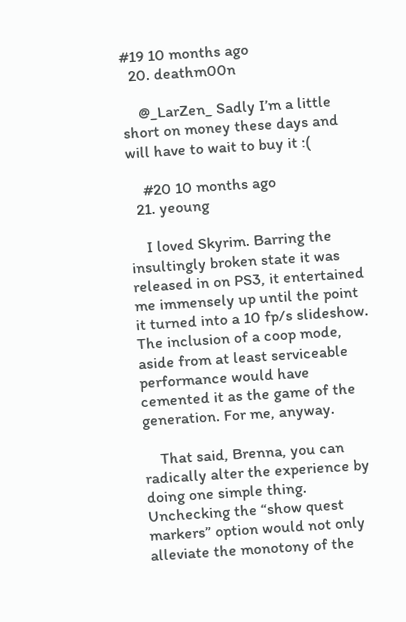#19 10 months ago
  20. deathm00n

    @_LarZen_ Sadly I’m a little short on money these days and will have to wait to buy it :(

    #20 10 months ago
  21. yeoung

    I loved Skyrim. Barring the insultingly broken state it was released in on PS3, it entertained me immensely up until the point it turned into a 10 fp/s slideshow. The inclusion of a coop mode, aside from at least serviceable performance would have cemented it as the game of the generation. For me, anyway.

    That said, Brenna, you can radically alter the experience by doing one simple thing. Unchecking the “show quest markers” option would not only alleviate the monotony of the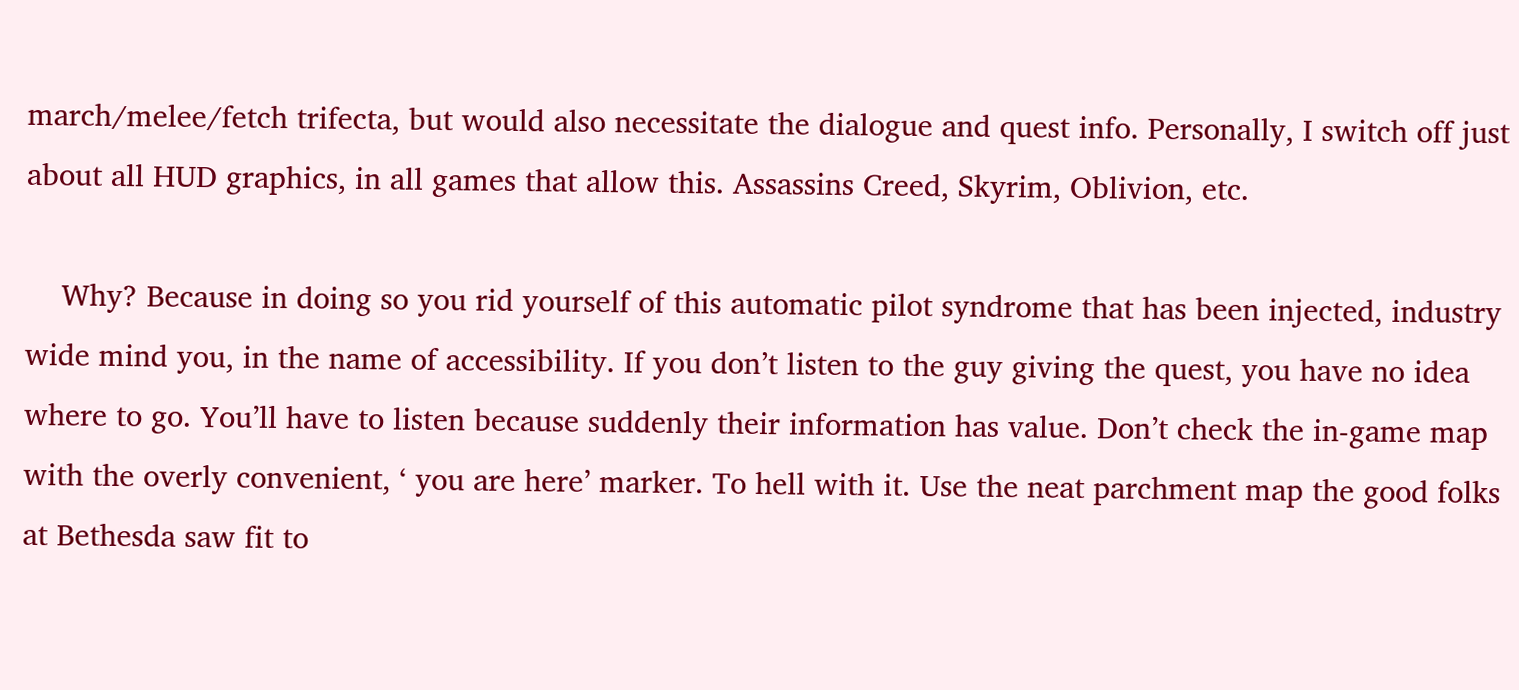march/melee/fetch trifecta, but would also necessitate the dialogue and quest info. Personally, I switch off just about all HUD graphics, in all games that allow this. Assassins Creed, Skyrim, Oblivion, etc.

    Why? Because in doing so you rid yourself of this automatic pilot syndrome that has been injected, industry wide mind you, in the name of accessibility. If you don’t listen to the guy giving the quest, you have no idea where to go. You’ll have to listen because suddenly their information has value. Don’t check the in-game map with the overly convenient, ‘ you are here’ marker. To hell with it. Use the neat parchment map the good folks at Bethesda saw fit to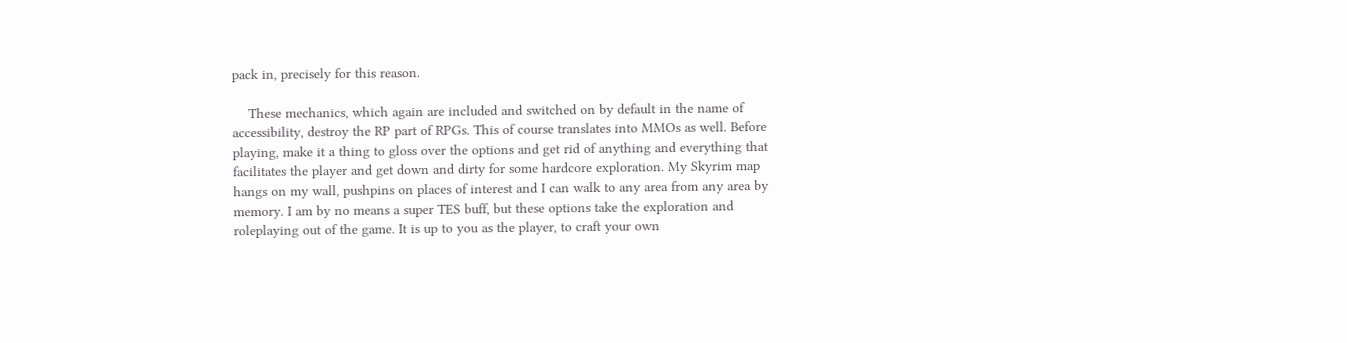pack in, precisely for this reason.

    These mechanics, which again are included and switched on by default in the name of accessibility, destroy the RP part of RPGs. This of course translates into MMOs as well. Before playing, make it a thing to gloss over the options and get rid of anything and everything that facilitates the player and get down and dirty for some hardcore exploration. My Skyrim map hangs on my wall, pushpins on places of interest and I can walk to any area from any area by memory. I am by no means a super TES buff, but these options take the exploration and roleplaying out of the game. It is up to you as the player, to craft your own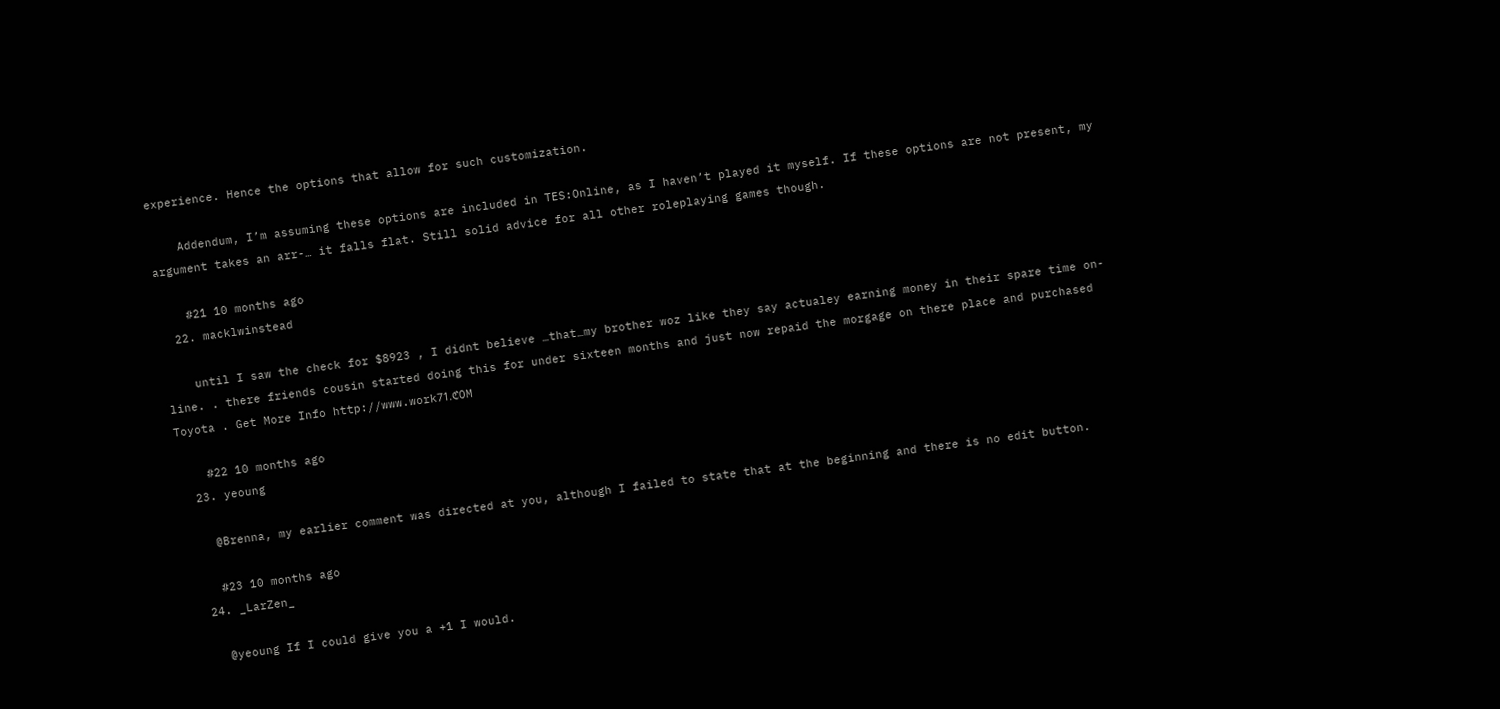experience. Hence the options that allow for such customization.

    Addendum, I’m assuming these options are included in TES:Online, as I haven’t played it myself. If these options are not present, my argument takes an arr-… it falls flat. Still solid advice for all other roleplaying games though.

    #21 10 months ago
  22. macklwinstead

    until I saw the check for $8923 , I didnt believe …that…my brother woz like they say actualey earning money in their spare time on-line. . there friends cousin started doing this for under sixteen months and just now repaid the morgage on there place and purchased Toyota . Get More Info http://www.work71.ℭOM

    #22 10 months ago
  23. yeoung

    @Brenna, my earlier comment was directed at you, although I failed to state that at the beginning and there is no edit button.

    #23 10 months ago
  24. _LarZen_

    @yeoung If I could give you a +1 I would.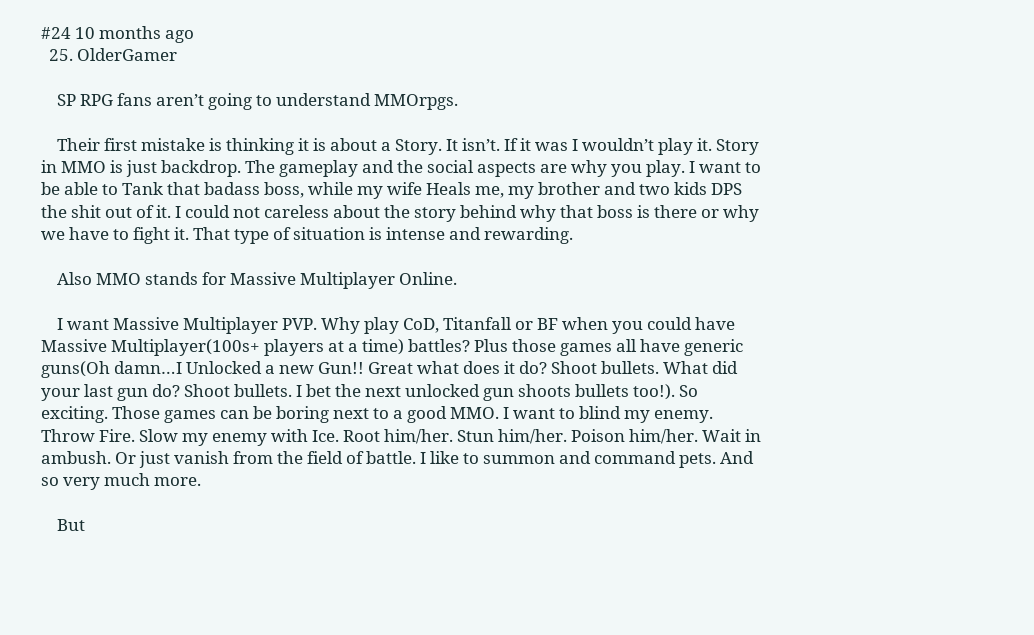#24 10 months ago
  25. OlderGamer

    SP RPG fans aren’t going to understand MMOrpgs.

    Their first mistake is thinking it is about a Story. It isn’t. If it was I wouldn’t play it. Story in MMO is just backdrop. The gameplay and the social aspects are why you play. I want to be able to Tank that badass boss, while my wife Heals me, my brother and two kids DPS the shit out of it. I could not careless about the story behind why that boss is there or why we have to fight it. That type of situation is intense and rewarding.

    Also MMO stands for Massive Multiplayer Online.

    I want Massive Multiplayer PVP. Why play CoD, Titanfall or BF when you could have Massive Multiplayer(100s+ players at a time) battles? Plus those games all have generic guns(Oh damn…I Unlocked a new Gun!! Great what does it do? Shoot bullets. What did your last gun do? Shoot bullets. I bet the next unlocked gun shoots bullets too!). So exciting. Those games can be boring next to a good MMO. I want to blind my enemy. Throw Fire. Slow my enemy with Ice. Root him/her. Stun him/her. Poison him/her. Wait in ambush. Or just vanish from the field of battle. I like to summon and command pets. And so very much more.

    But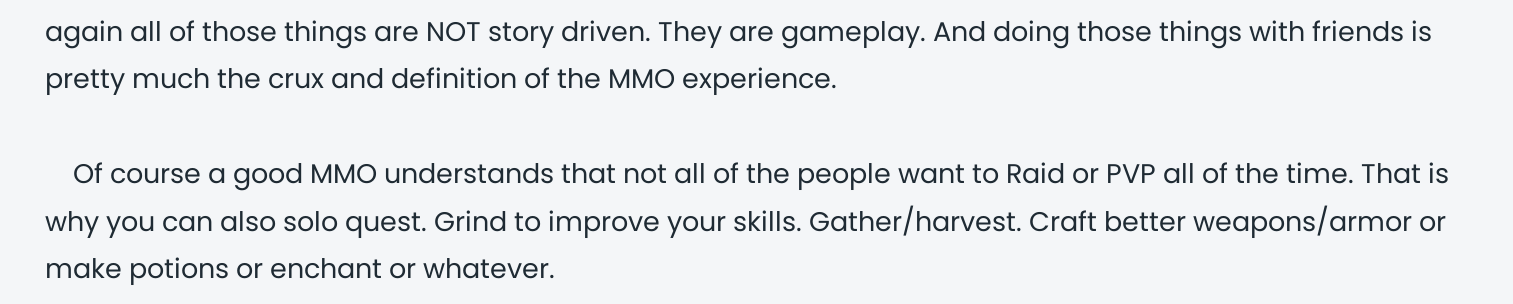again all of those things are NOT story driven. They are gameplay. And doing those things with friends is pretty much the crux and definition of the MMO experience.

    Of course a good MMO understands that not all of the people want to Raid or PVP all of the time. That is why you can also solo quest. Grind to improve your skills. Gather/harvest. Craft better weapons/armor or make potions or enchant or whatever.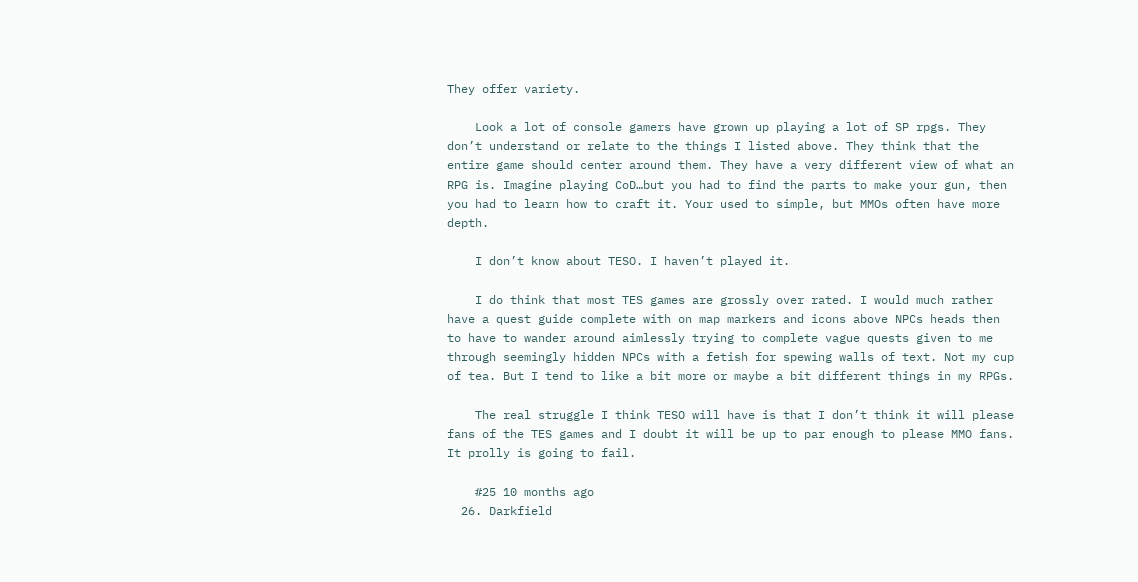They offer variety.

    Look a lot of console gamers have grown up playing a lot of SP rpgs. They don’t understand or relate to the things I listed above. They think that the entire game should center around them. They have a very different view of what an RPG is. Imagine playing CoD…but you had to find the parts to make your gun, then you had to learn how to craft it. Your used to simple, but MMOs often have more depth.

    I don’t know about TESO. I haven’t played it.

    I do think that most TES games are grossly over rated. I would much rather have a quest guide complete with on map markers and icons above NPCs heads then to have to wander around aimlessly trying to complete vague quests given to me through seemingly hidden NPCs with a fetish for spewing walls of text. Not my cup of tea. But I tend to like a bit more or maybe a bit different things in my RPGs.

    The real struggle I think TESO will have is that I don’t think it will please fans of the TES games and I doubt it will be up to par enough to please MMO fans. It prolly is going to fail.

    #25 10 months ago
  26. Darkfield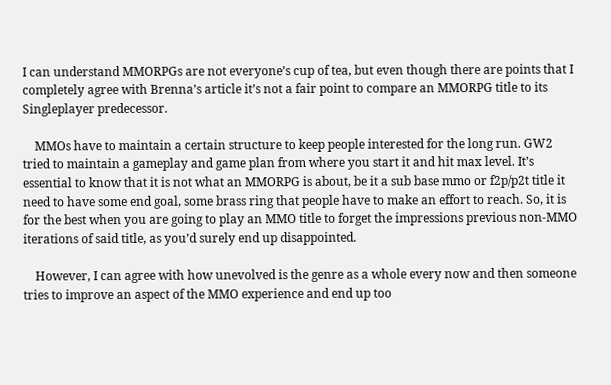I can understand MMORPGs are not everyone’s cup of tea, but even though there are points that I completely agree with Brenna’s article it’s not a fair point to compare an MMORPG title to its Singleplayer predecessor.

    MMOs have to maintain a certain structure to keep people interested for the long run. GW2 tried to maintain a gameplay and game plan from where you start it and hit max level. It’s essential to know that it is not what an MMORPG is about, be it a sub base mmo or f2p/p2t title it need to have some end goal, some brass ring that people have to make an effort to reach. So, it is for the best when you are going to play an MMO title to forget the impressions previous non-MMO iterations of said title, as you’d surely end up disappointed.

    However, I can agree with how unevolved is the genre as a whole every now and then someone tries to improve an aspect of the MMO experience and end up too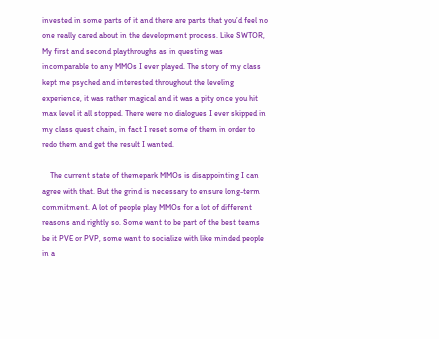invested in some parts of it and there are parts that you’d feel no one really cared about in the development process. Like SWTOR, My first and second playthroughs as in questing was incomparable to any MMOs I ever played. The story of my class kept me psyched and interested throughout the leveling experience, it was rather magical and it was a pity once you hit max level it all stopped. There were no dialogues I ever skipped in my class quest chain, in fact I reset some of them in order to redo them and get the result I wanted.

    The current state of themepark MMOs is disappointing I can agree with that. But the grind is necessary to ensure long-term commitment. A lot of people play MMOs for a lot of different reasons and rightly so. Some want to be part of the best teams be it PVE or PVP, some want to socialize with like minded people in a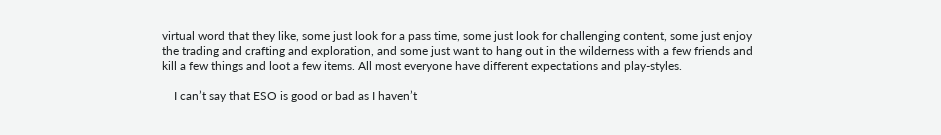virtual word that they like, some just look for a pass time, some just look for challenging content, some just enjoy the trading and crafting and exploration, and some just want to hang out in the wilderness with a few friends and kill a few things and loot a few items. All most everyone have different expectations and play-styles.

    I can’t say that ESO is good or bad as I haven’t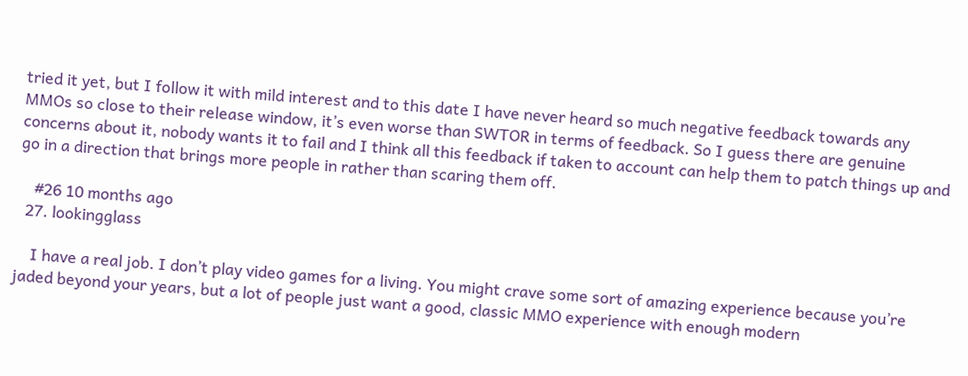tried it yet, but I follow it with mild interest and to this date I have never heard so much negative feedback towards any MMOs so close to their release window, it’s even worse than SWTOR in terms of feedback. So I guess there are genuine concerns about it, nobody wants it to fail and I think all this feedback if taken to account can help them to patch things up and go in a direction that brings more people in rather than scaring them off.

    #26 10 months ago
  27. lookingglass

    I have a real job. I don’t play video games for a living. You might crave some sort of amazing experience because you’re jaded beyond your years, but a lot of people just want a good, classic MMO experience with enough modern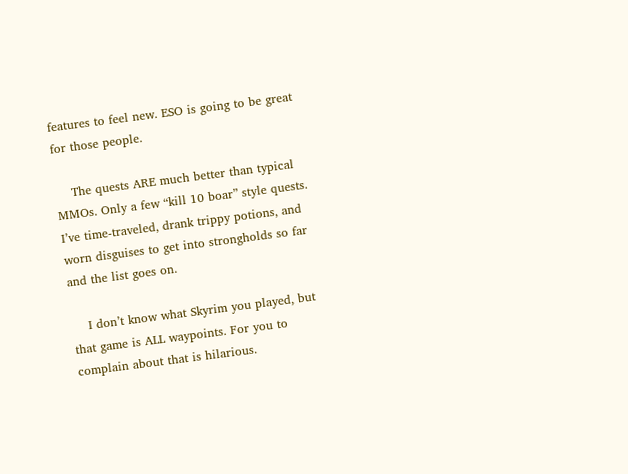features to feel new. ESO is going to be great for those people.

    The quests ARE much better than typical MMOs. Only a few “kill 10 boar” style quests. I’ve time-traveled, drank trippy potions, and worn disguises to get into strongholds so far and the list goes on.

    I don’t know what Skyrim you played, but that game is ALL waypoints. For you to complain about that is hilarious.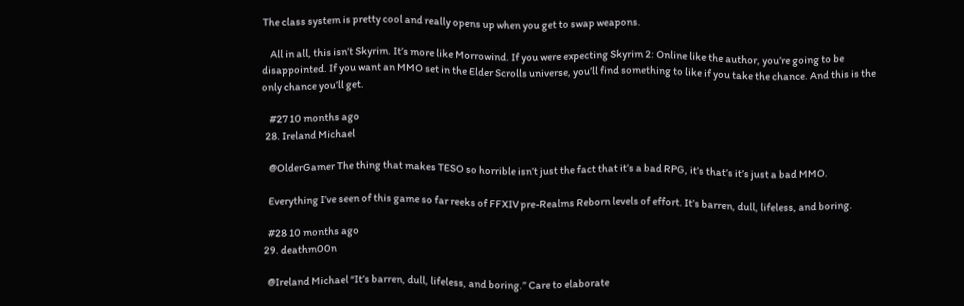The class system is pretty cool and really opens up when you get to swap weapons.

    All in all, this isn’t Skyrim. It’s more like Morrowind. If you were expecting Skyrim 2: Online like the author, you’re going to be disappointed. If you want an MMO set in the Elder Scrolls universe, you’ll find something to like if you take the chance. And this is the only chance you’ll get.

    #27 10 months ago
  28. Ireland Michael

    @OlderGamer The thing that makes TESO so horrible isn’t just the fact that it’s a bad RPG, it’s that’s it’s just a bad MMO.

    Everything I’ve seen of this game so far reeks of FFXIV pre-Realms Reborn levels of effort. It’s barren, dull, lifeless, and boring.

    #28 10 months ago
  29. deathm00n

    @Ireland Michael “It’s barren, dull, lifeless, and boring.” Care to elaborate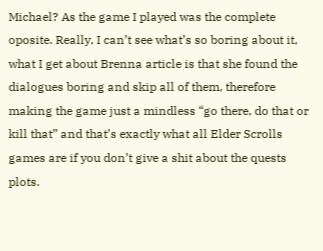Michael? As the game I played was the complete oposite. Really, I can’t see what’s so boring about it, what I get about Brenna article is that she found the dialogues boring and skip all of them, therefore making the game just a mindless “go there, do that or kill that” and that’s exactly what all Elder Scrolls games are if you don’t give a shit about the quests plots.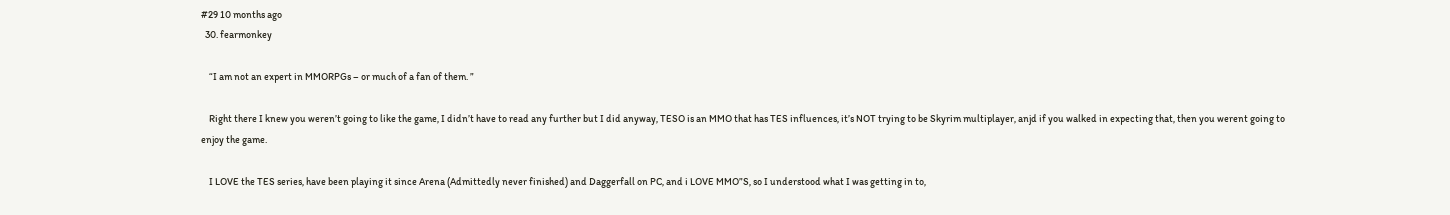#29 10 months ago
  30. fearmonkey

    “I am not an expert in MMORPGs – or much of a fan of them. ”

    Right there I knew you weren’t going to like the game, I didn’t have to read any further but I did anyway, TESO is an MMO that has TES influences, it’s NOT trying to be Skyrim multiplayer, anjd if you walked in expecting that, then you werent going to enjoy the game.

    I LOVE the TES series, have been playing it since Arena (Admittedly never finished) and Daggerfall on PC, and i LOVE MMO”S, so I understood what I was getting in to,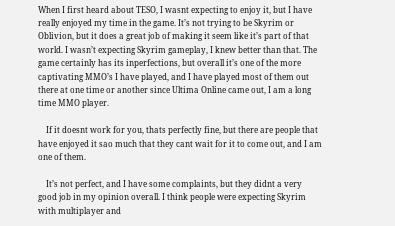When I first heard about TESO, I wasnt expecting to enjoy it, but I have really enjoyed my time in the game. It’s not trying to be Skyrim or Oblivion, but it does a great job of making it seem like it’s part of that world. I wasn’t expecting Skyrim gameplay, I knew better than that. The game certainly has its inperfections, but overall it’s one of the more captivating MMO’s I have played, and I have played most of them out there at one time or another since Ultima Online came out, I am a long time MMO player.

    If it doesnt work for you, thats perfectly fine, but there are people that have enjoyed it sao much that they cant wait for it to come out, and I am one of them.

    It’s not perfect, and I have some complaints, but they didnt a very good job in my opinion overall. I think people were expecting Skyrim with multiplayer and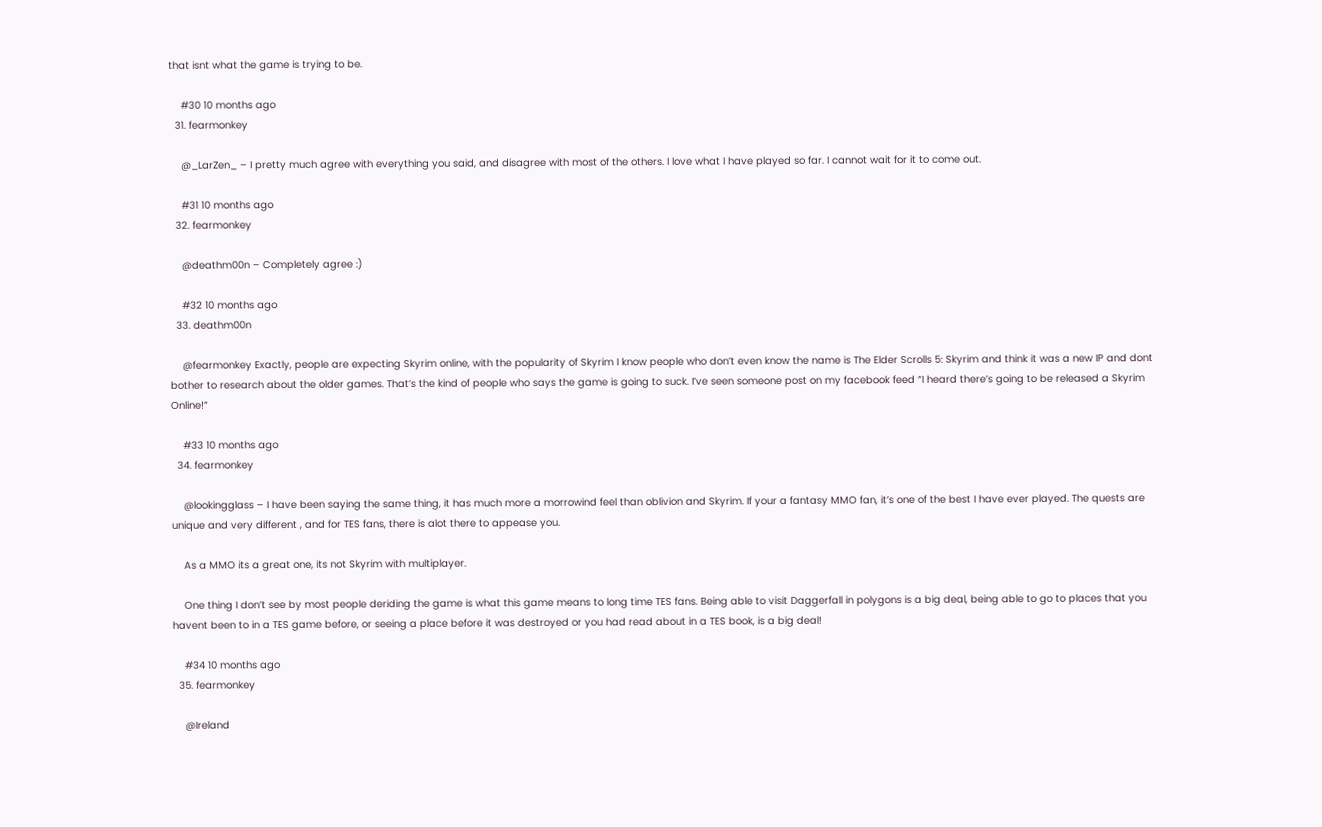that isnt what the game is trying to be.

    #30 10 months ago
  31. fearmonkey

    @_LarZen_ – I pretty much agree with everything you said, and disagree with most of the others. I love what I have played so far. I cannot wait for it to come out.

    #31 10 months ago
  32. fearmonkey

    @deathm00n – Completely agree :)

    #32 10 months ago
  33. deathm00n

    @fearmonkey Exactly, people are expecting Skyrim online, with the popularity of Skyrim I know people who don’t even know the name is The Elder Scrolls 5: Skyrim and think it was a new IP and dont bother to research about the older games. That’s the kind of people who says the game is going to suck. I’ve seen someone post on my facebook feed “I heard there’s going to be released a Skyrim Online!”

    #33 10 months ago
  34. fearmonkey

    @lookingglass – I have been saying the same thing, it has much more a morrowind feel than oblivion and Skyrim. If your a fantasy MMO fan, it’s one of the best I have ever played. The quests are unique and very different , and for TES fans, there is alot there to appease you.

    As a MMO its a great one, its not Skyrim with multiplayer.

    One thing I don’t see by most people deriding the game is what this game means to long time TES fans. Being able to visit Daggerfall in polygons is a big deal, being able to go to places that you havent been to in a TES game before, or seeing a place before it was destroyed or you had read about in a TES book, is a big deal!

    #34 10 months ago
  35. fearmonkey

    @Ireland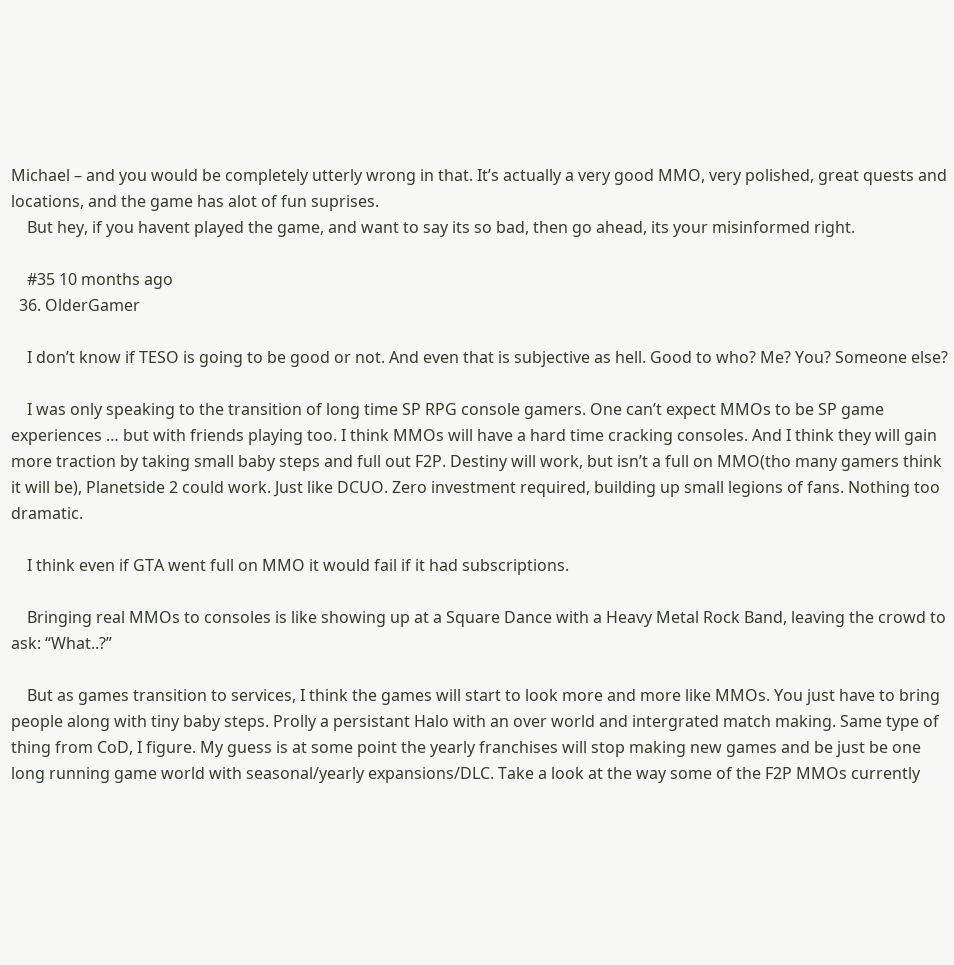Michael – and you would be completely utterly wrong in that. It’s actually a very good MMO, very polished, great quests and locations, and the game has alot of fun suprises.
    But hey, if you havent played the game, and want to say its so bad, then go ahead, its your misinformed right.

    #35 10 months ago
  36. OlderGamer

    I don’t know if TESO is going to be good or not. And even that is subjective as hell. Good to who? Me? You? Someone else?

    I was only speaking to the transition of long time SP RPG console gamers. One can’t expect MMOs to be SP game experiences … but with friends playing too. I think MMOs will have a hard time cracking consoles. And I think they will gain more traction by taking small baby steps and full out F2P. Destiny will work, but isn’t a full on MMO(tho many gamers think it will be), Planetside 2 could work. Just like DCUO. Zero investment required, building up small legions of fans. Nothing too dramatic.

    I think even if GTA went full on MMO it would fail if it had subscriptions.

    Bringing real MMOs to consoles is like showing up at a Square Dance with a Heavy Metal Rock Band, leaving the crowd to ask: “What..?”

    But as games transition to services, I think the games will start to look more and more like MMOs. You just have to bring people along with tiny baby steps. Prolly a persistant Halo with an over world and intergrated match making. Same type of thing from CoD, I figure. My guess is at some point the yearly franchises will stop making new games and be just be one long running game world with seasonal/yearly expansions/DLC. Take a look at the way some of the F2P MMOs currently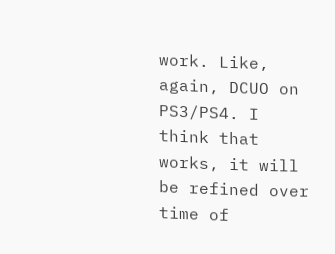work. Like, again, DCUO on PS3/PS4. I think that works, it will be refined over time of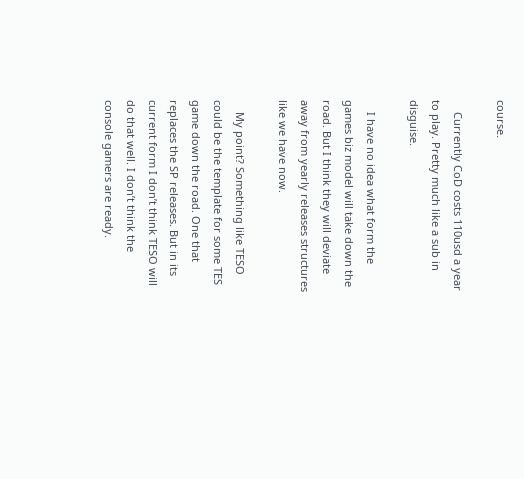course.

    Currently CoD costs 110usd a year to play. Pretty much like a sub in disguise.

    I have no idea what form the games biz model will take down the road. But I think they will deviate away from yearly releases structures like we have now.

    My point? Something like TESO could be the template for some TES game down the road. One that replaces the SP releases. But in its current form I don’t think TESO will do that well. I don’t think the console gamers are ready.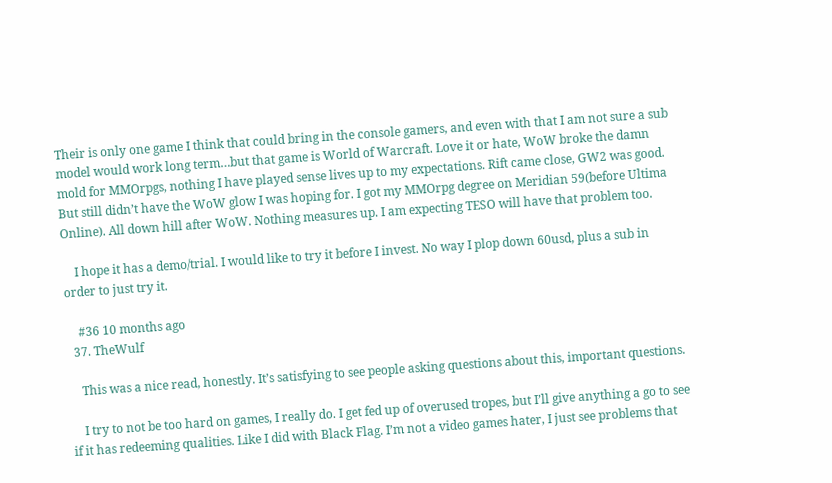Their is only one game I think that could bring in the console gamers, and even with that I am not sure a sub model would work long term…but that game is World of Warcraft. Love it or hate, WoW broke the damn mold for MMOrpgs, nothing I have played sense lives up to my expectations. Rift came close, GW2 was good. But still didn’t have the WoW glow I was hoping for. I got my MMOrpg degree on Meridian 59(before Ultima Online). All down hill after WoW. Nothing measures up. I am expecting TESO will have that problem too.

    I hope it has a demo/trial. I would like to try it before I invest. No way I plop down 60usd, plus a sub in order to just try it.

    #36 10 months ago
  37. TheWulf

    This was a nice read, honestly. It’s satisfying to see people asking questions about this, important questions.

    I try to not be too hard on games, I really do. I get fed up of overused tropes, but I’ll give anything a go to see if it has redeeming qualities. Like I did with Black Flag. I’m not a video games hater, I just see problems that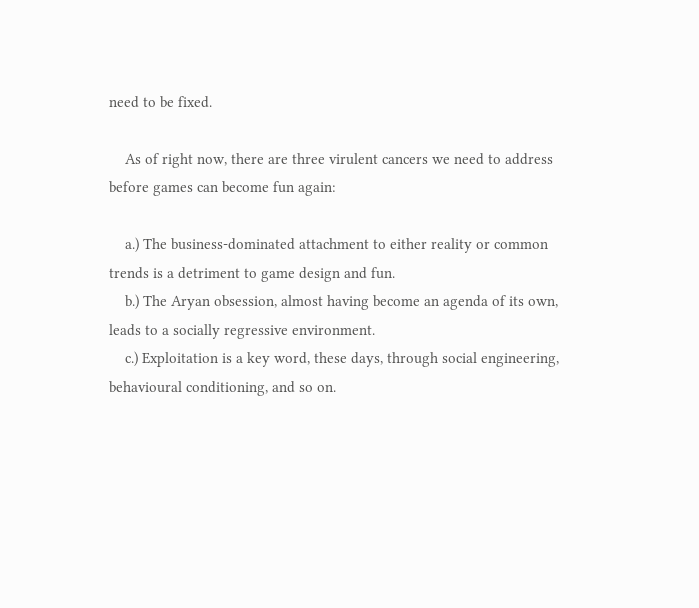need to be fixed.

    As of right now, there are three virulent cancers we need to address before games can become fun again:

    a.) The business-dominated attachment to either reality or common trends is a detriment to game design and fun.
    b.) The Aryan obsession, almost having become an agenda of its own, leads to a socially regressive environment.
    c.) Exploitation is a key word, these days, through social engineering, behavioural conditioning, and so on.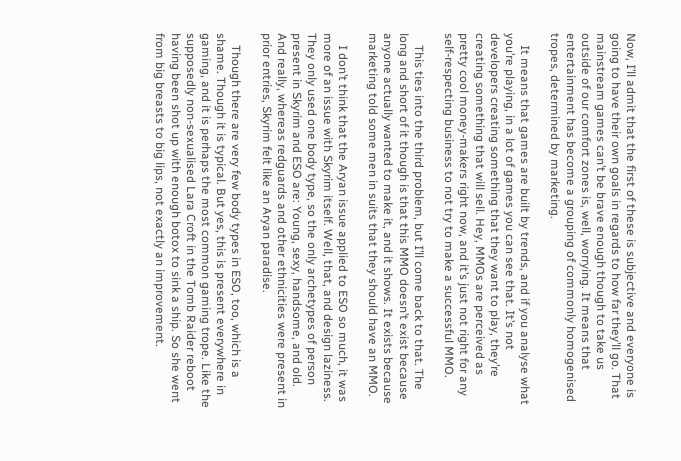Now, I’ll admit that the first of these is subjective and everyone is going to have their own goals in regards to how far they’ll go. That mainstream games can’t be brave enough though to take us outside of our comfort zones is, well, worrying. It means that entertainment has become a grouping of commonly homogenised tropes, determined by marketing.

    It means that games are built by trends, and if you analyse what you’re playing, in a lot of games you can see that. It’s not developers creating something that they want to play, they’re creating something that will sell. Hey, MMOs are perceived as pretty cool money-makers right now, and it’s just not right for any self-respecting business to not try to make a successful MMO.

    This ties into the third problem, but I’ll come back to that. The long and short of it though is that this MMO doesn’t exist because anyone actually wanted to make it, and it shows. It exists because marketing told some men in suits that they should have an MMO.

    I don’t think that the Aryan issue applied to ESO so much, it was more of an issue with Skyrim itself. Well, that, and design laziness. They only used one body type, so the only archetypes of person present in Skyrim and ESO are: Young, sexy, handsome, and old. And really, whereas redguards and other ethnicities were present in prior entries, Skyrim felt like an Aryan paradise.

    Though there are very few body types in ESO, too, which is a shame. Though it is typical. But yes, this is present everywhere in gaming, and it is perhaps the most common gaming trope. Like the supposedly non-sexualised Lara Croft in the Tomb Raider reboot having been shot up with enough botox to sink a ship. So she went from big breasts to big lips, not exactly an improvement.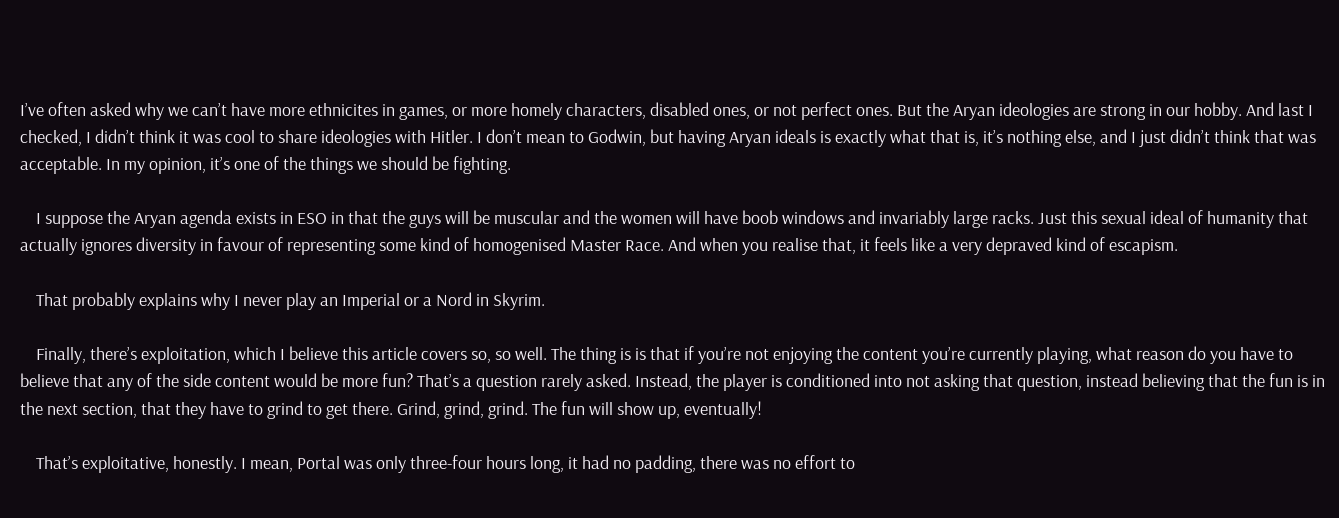I’ve often asked why we can’t have more ethnicites in games, or more homely characters, disabled ones, or not perfect ones. But the Aryan ideologies are strong in our hobby. And last I checked, I didn’t think it was cool to share ideologies with Hitler. I don’t mean to Godwin, but having Aryan ideals is exactly what that is, it’s nothing else, and I just didn’t think that was acceptable. In my opinion, it’s one of the things we should be fighting.

    I suppose the Aryan agenda exists in ESO in that the guys will be muscular and the women will have boob windows and invariably large racks. Just this sexual ideal of humanity that actually ignores diversity in favour of representing some kind of homogenised Master Race. And when you realise that, it feels like a very depraved kind of escapism.

    That probably explains why I never play an Imperial or a Nord in Skyrim.

    Finally, there’s exploitation, which I believe this article covers so, so well. The thing is is that if you’re not enjoying the content you’re currently playing, what reason do you have to believe that any of the side content would be more fun? That’s a question rarely asked. Instead, the player is conditioned into not asking that question, instead believing that the fun is in the next section, that they have to grind to get there. Grind, grind, grind. The fun will show up, eventually!

    That’s exploitative, honestly. I mean, Portal was only three-four hours long, it had no padding, there was no effort to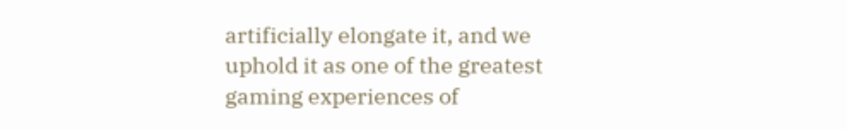artificially elongate it, and we uphold it as one of the greatest gaming experiences of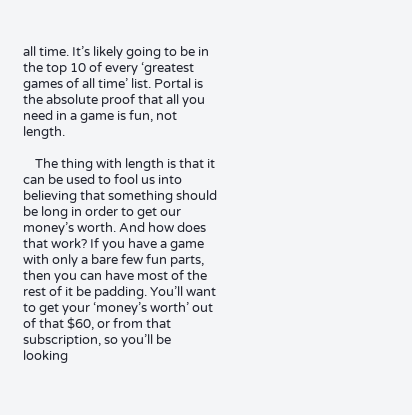all time. It’s likely going to be in the top 10 of every ‘greatest games of all time’ list. Portal is the absolute proof that all you need in a game is fun, not length.

    The thing with length is that it can be used to fool us into believing that something should be long in order to get our money’s worth. And how does that work? If you have a game with only a bare few fun parts, then you can have most of the rest of it be padding. You’ll want to get your ‘money’s worth’ out of that $60, or from that subscription, so you’ll be looking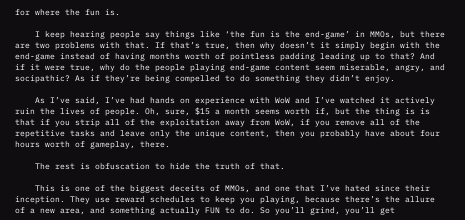for where the fun is.

    I keep hearing people say things like ‘the fun is the end-game’ in MMOs, but there are two problems with that. If that’s true, then why doesn’t it simply begin with the end-game instead of having months worth of pointless padding leading up to that? And if it were true, why do the people playing end-game content seem miserable, angry, and socipathic? As if they’re being compelled to do something they didn’t enjoy.

    As I’ve said, I’ve had hands on experience with WoW and I’ve watched it actively ruin the lives of people. Oh, sure, $15 a month seems worth if, but the thing is is that if you strip all of the exploitation away from WoW, if you remove all of the repetitive tasks and leave only the unique content, then you probably have about four hours worth of gameplay, there.

    The rest is obfuscation to hide the truth of that.

    This is one of the biggest deceits of MMOs, and one that I’ve hated since their inception. They use reward schedules to keep you playing, because there’s the allure of a new area, and something actually FUN to do. So you’ll grind, you’ll get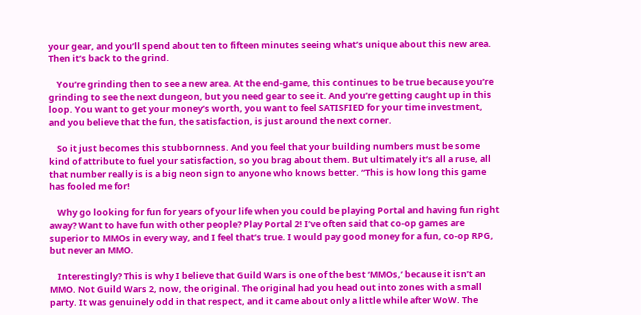your gear, and you’ll spend about ten to fifteen minutes seeing what’s unique about this new area. Then it’s back to the grind.

    You’re grinding then to see a new area. At the end-game, this continues to be true because you’re grinding to see the next dungeon, but you need gear to see it. And you’re getting caught up in this loop. You want to get your money’s worth, you want to feel SATISFIED for your time investment, and you believe that the fun, the satisfaction, is just around the next corner.

    So it just becomes this stubbornness. And you feel that your building numbers must be some kind of attribute to fuel your satisfaction, so you brag about them. But ultimately it’s all a ruse, all that number really is is a big neon sign to anyone who knows better. “This is how long this game has fooled me for!

    Why go looking for fun for years of your life when you could be playing Portal and having fun right away? Want to have fun with other people? Play Portal 2! I’ve often said that co-op games are superior to MMOs in every way, and I feel that’s true. I would pay good money for a fun, co-op RPG, but never an MMO.

    Interestingly? This is why I believe that Guild Wars is one of the best ‘MMOs,’ because it isn’t an MMO. Not Guild Wars 2, now, the original. The original had you head out into zones with a small party. It was genuinely odd in that respect, and it came about only a little while after WoW. The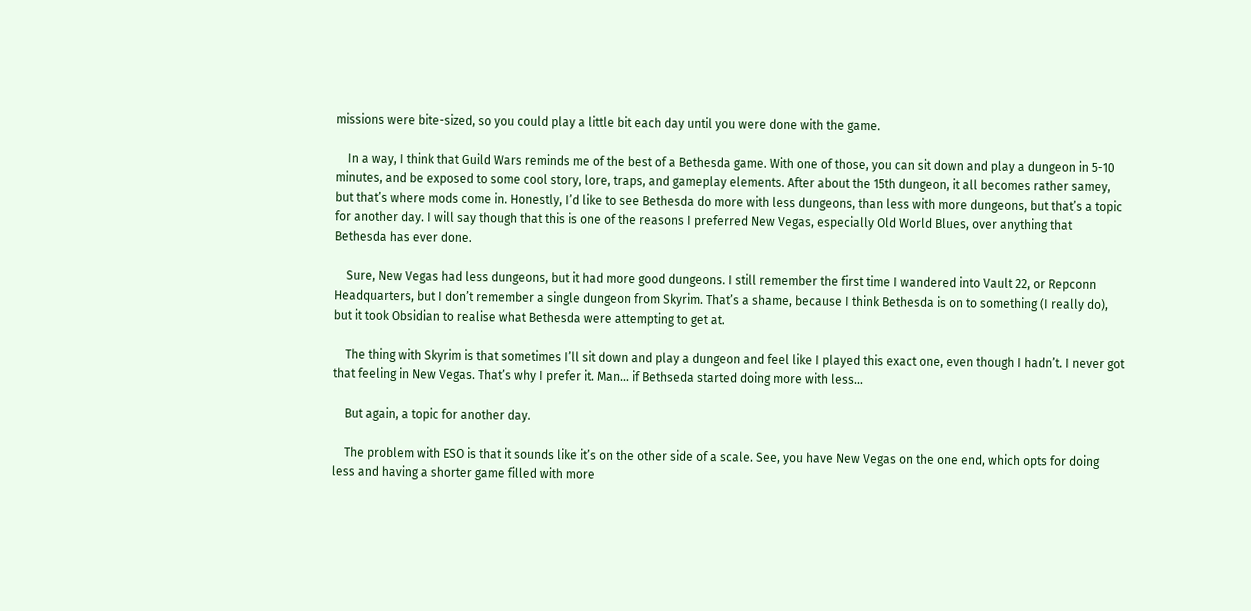missions were bite-sized, so you could play a little bit each day until you were done with the game.

    In a way, I think that Guild Wars reminds me of the best of a Bethesda game. With one of those, you can sit down and play a dungeon in 5-10 minutes, and be exposed to some cool story, lore, traps, and gameplay elements. After about the 15th dungeon, it all becomes rather samey, but that’s where mods come in. Honestly, I’d like to see Bethesda do more with less dungeons, than less with more dungeons, but that’s a topic for another day. I will say though that this is one of the reasons I preferred New Vegas, especially Old World Blues, over anything that Bethesda has ever done.

    Sure, New Vegas had less dungeons, but it had more good dungeons. I still remember the first time I wandered into Vault 22, or Repconn Headquarters, but I don’t remember a single dungeon from Skyrim. That’s a shame, because I think Bethesda is on to something (I really do), but it took Obsidian to realise what Bethesda were attempting to get at.

    The thing with Skyrim is that sometimes I’ll sit down and play a dungeon and feel like I played this exact one, even though I hadn’t. I never got that feeling in New Vegas. That’s why I prefer it. Man… if Bethseda started doing more with less…

    But again, a topic for another day.

    The problem with ESO is that it sounds like it’s on the other side of a scale. See, you have New Vegas on the one end, which opts for doing less and having a shorter game filled with more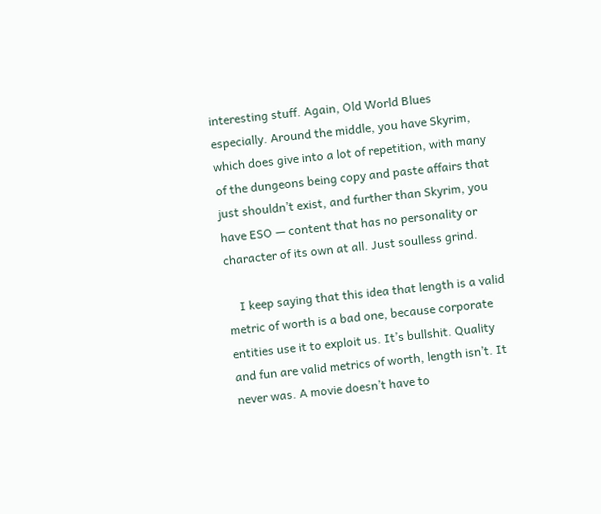interesting stuff. Again, Old World Blues especially. Around the middle, you have Skyrim, which does give into a lot of repetition, with many of the dungeons being copy and paste affairs that just shouldn’t exist, and further than Skyrim, you have ESO — content that has no personality or character of its own at all. Just soulless grind.

    I keep saying that this idea that length is a valid metric of worth is a bad one, because corporate entities use it to exploit us. It’s bullshit. Quality and fun are valid metrics of worth, length isn’t. It never was. A movie doesn’t have to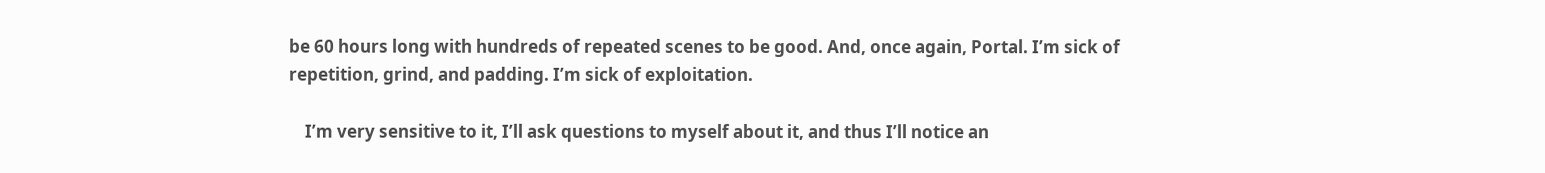be 60 hours long with hundreds of repeated scenes to be good. And, once again, Portal. I’m sick of repetition, grind, and padding. I’m sick of exploitation.

    I’m very sensitive to it, I’ll ask questions to myself about it, and thus I’ll notice an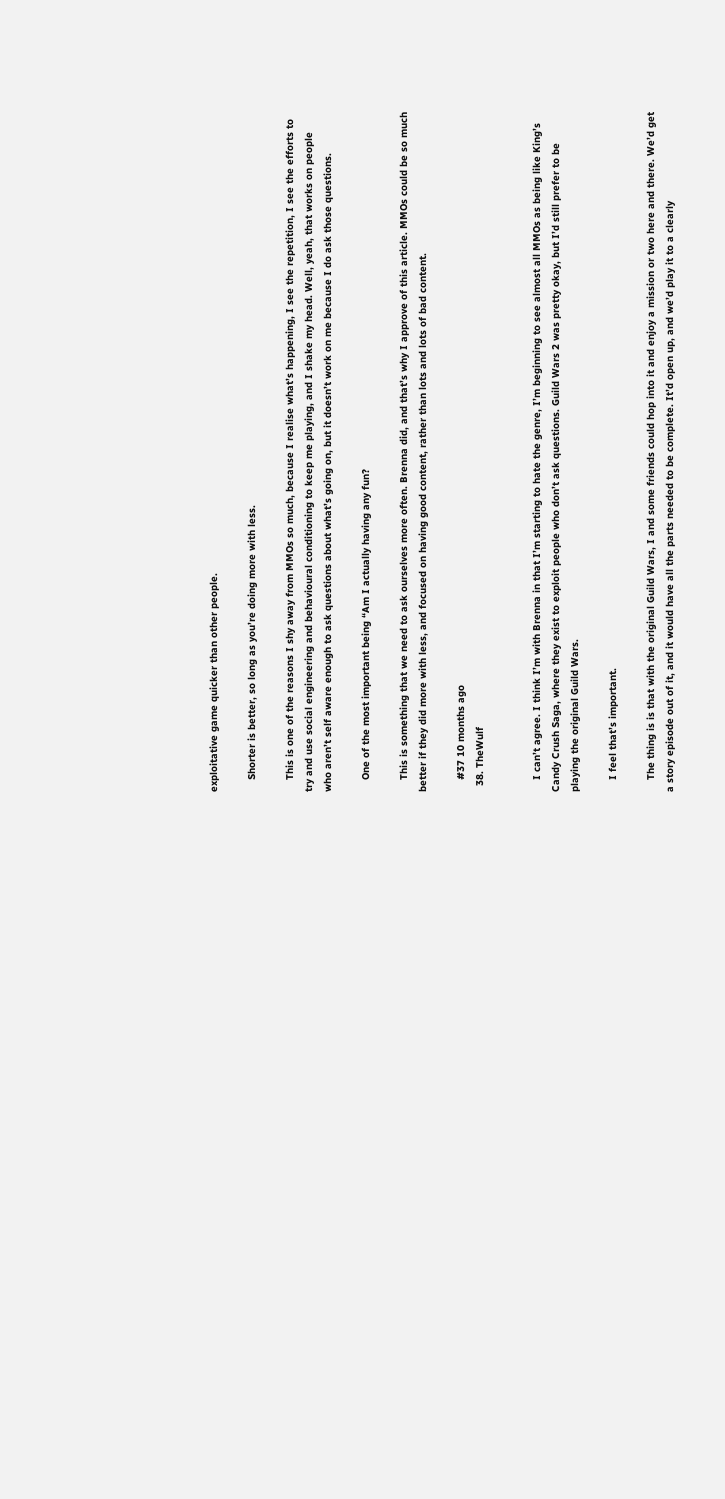exploitative game quicker than other people.

    Shorter is better, so long as you’re doing more with less.

    This is one of the reasons I shy away from MMOs so much, because I realise what’s happening, I see the repetition, I see the efforts to try and use social engineering and behavioural conditioning to keep me playing, and I shake my head. Well, yeah, that works on people who aren’t self aware enough to ask questions about what’s going on, but it doesn’t work on me because I do ask those questions.

    One of the most important being “Am I actually having any fun?

    This is something that we need to ask ourselves more often. Brenna did, and that’s why I approve of this article. MMOs could be so much better if they did more with less, and focused on having good content, rather than lots and lots of bad content.

    #37 10 months ago
  38. TheWulf


    I can’t agree. I think I’m with Brenna in that I’m starting to hate the genre, I’m beginning to see almost all MMOs as being like King’s Candy Crush Saga, where they exist to exploit people who don’t ask questions. Guild Wars 2 was pretty okay, but I’d still prefer to be playing the original Guild Wars.

    I feel that’s important.

    The thing is is that with the original Guild Wars, I and some friends could hop into it and enjoy a mission or two here and there. We’d get a story episode out of it, and it would have all the parts needed to be complete. It’d open up, and we’d play it to a clearly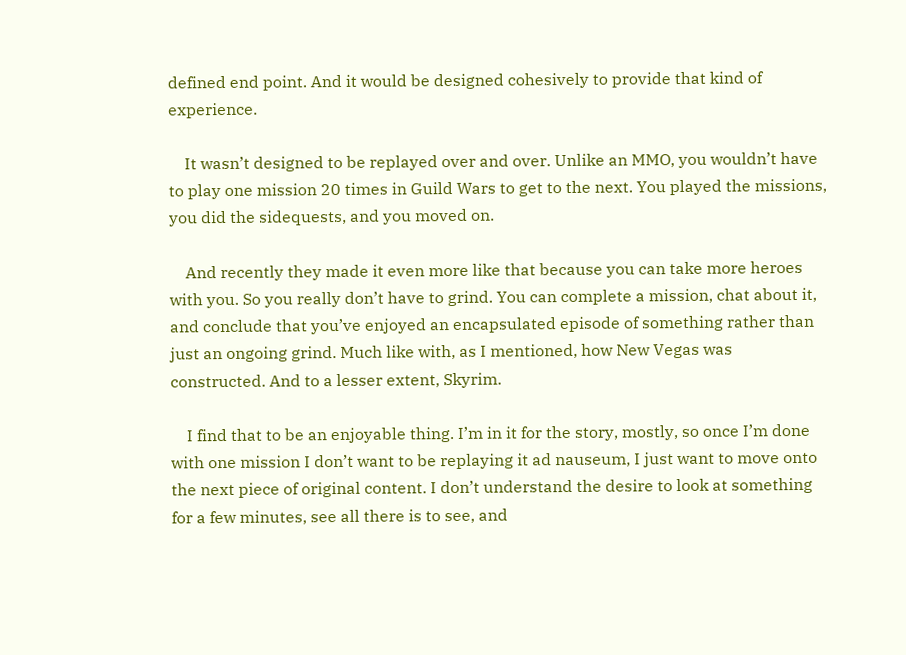defined end point. And it would be designed cohesively to provide that kind of experience.

    It wasn’t designed to be replayed over and over. Unlike an MMO, you wouldn’t have to play one mission 20 times in Guild Wars to get to the next. You played the missions, you did the sidequests, and you moved on.

    And recently they made it even more like that because you can take more heroes with you. So you really don’t have to grind. You can complete a mission, chat about it, and conclude that you’ve enjoyed an encapsulated episode of something rather than just an ongoing grind. Much like with, as I mentioned, how New Vegas was constructed. And to a lesser extent, Skyrim.

    I find that to be an enjoyable thing. I’m in it for the story, mostly, so once I’m done with one mission I don’t want to be replaying it ad nauseum, I just want to move onto the next piece of original content. I don’t understand the desire to look at something for a few minutes, see all there is to see, and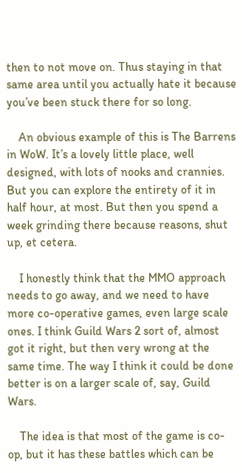then to not move on. Thus staying in that same area until you actually hate it because you’ve been stuck there for so long.

    An obvious example of this is The Barrens in WoW. It’s a lovely little place, well designed, with lots of nooks and crannies. But you can explore the entirety of it in half hour, at most. But then you spend a week grinding there because reasons, shut up, et cetera.

    I honestly think that the MMO approach needs to go away, and we need to have more co-operative games, even large scale ones. I think Guild Wars 2 sort of, almost got it right, but then very wrong at the same time. The way I think it could be done better is on a larger scale of, say, Guild Wars.

    The idea is that most of the game is co-op, but it has these battles which can be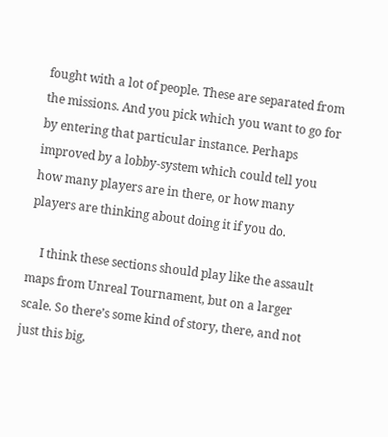fought with a lot of people. These are separated from the missions. And you pick which you want to go for by entering that particular instance. Perhaps improved by a lobby-system which could tell you how many players are in there, or how many players are thinking about doing it if you do.

    I think these sections should play like the assault maps from Unreal Tournament, but on a larger scale. So there’s some kind of story, there, and not just this big,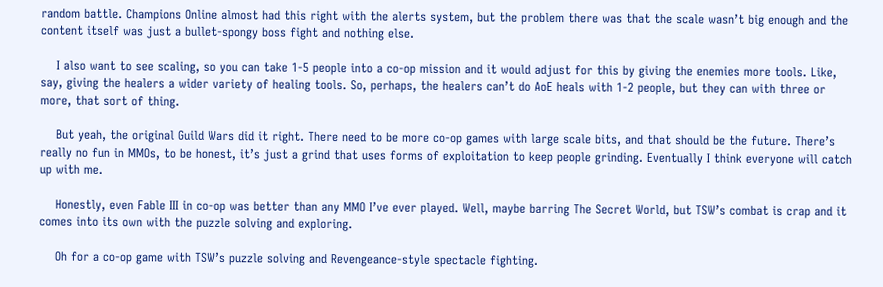random battle. Champions Online almost had this right with the alerts system, but the problem there was that the scale wasn’t big enough and the content itself was just a bullet-spongy boss fight and nothing else.

    I also want to see scaling, so you can take 1-5 people into a co-op mission and it would adjust for this by giving the enemies more tools. Like, say, giving the healers a wider variety of healing tools. So, perhaps, the healers can’t do AoE heals with 1-2 people, but they can with three or more, that sort of thing.

    But yeah, the original Guild Wars did it right. There need to be more co-op games with large scale bits, and that should be the future. There’s really no fun in MMOs, to be honest, it’s just a grind that uses forms of exploitation to keep people grinding. Eventually I think everyone will catch up with me.

    Honestly, even Fable III in co-op was better than any MMO I’ve ever played. Well, maybe barring The Secret World, but TSW’s combat is crap and it comes into its own with the puzzle solving and exploring.

    Oh for a co-op game with TSW’s puzzle solving and Revengeance-style spectacle fighting.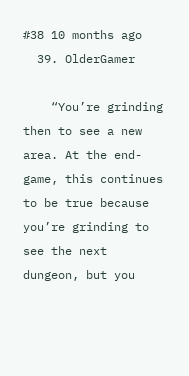#38 10 months ago
  39. OlderGamer

    “You’re grinding then to see a new area. At the end-game, this continues to be true because you’re grinding to see the next dungeon, but you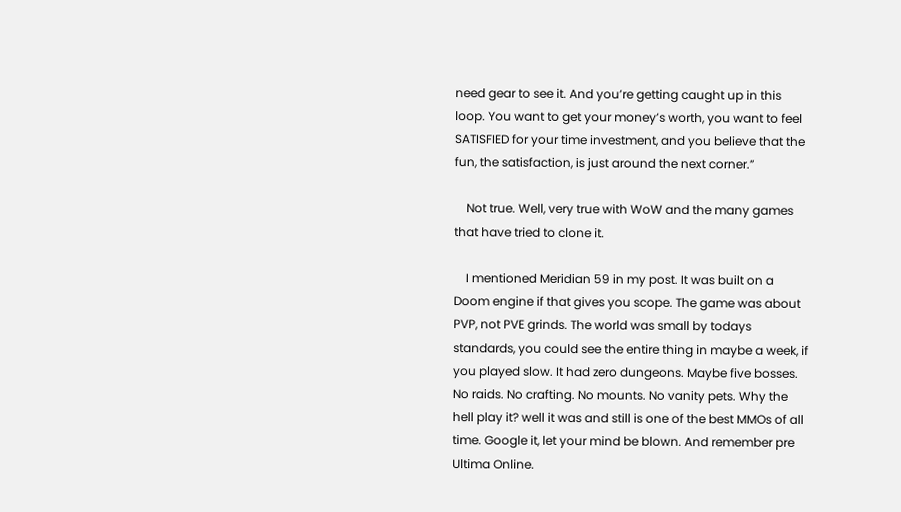need gear to see it. And you’re getting caught up in this loop. You want to get your money’s worth, you want to feel SATISFIED for your time investment, and you believe that the fun, the satisfaction, is just around the next corner.”

    Not true. Well, very true with WoW and the many games that have tried to clone it.

    I mentioned Meridian 59 in my post. It was built on a Doom engine if that gives you scope. The game was about PVP, not PVE grinds. The world was small by todays standards, you could see the entire thing in maybe a week, if you played slow. It had zero dungeons. Maybe five bosses. No raids. No crafting. No mounts. No vanity pets. Why the hell play it? well it was and still is one of the best MMOs of all time. Google it, let your mind be blown. And remember pre Ultima Online.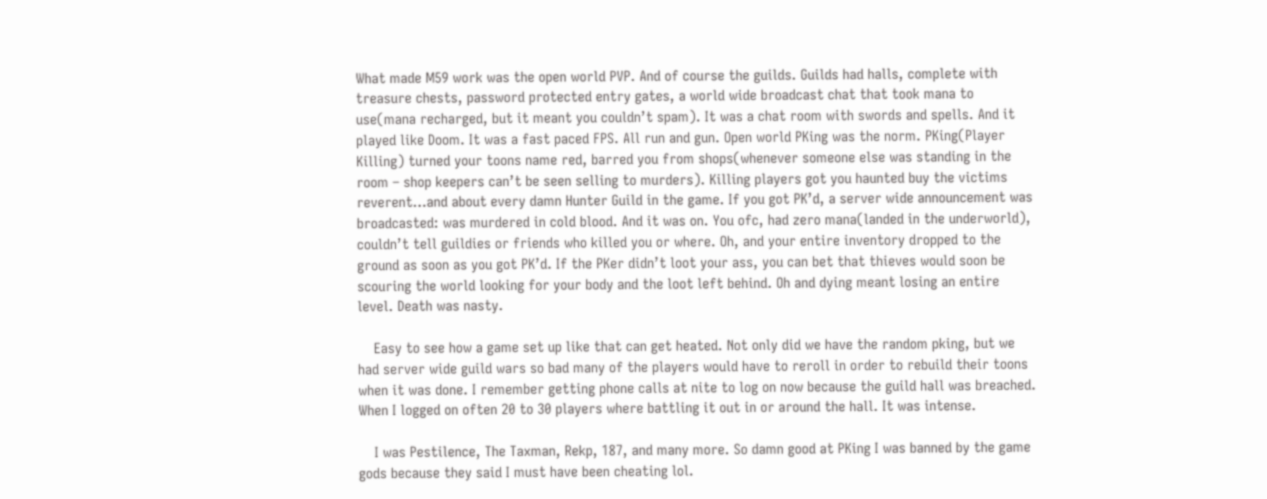What made M59 work was the open world PVP. And of course the guilds. Guilds had halls, complete with treasure chests, password protected entry gates, a world wide broadcast chat that took mana to use(mana recharged, but it meant you couldn’t spam). It was a chat room with swords and spells. And it played like Doom. It was a fast paced FPS. All run and gun. Open world PKing was the norm. PKing(Player Killing) turned your toons name red, barred you from shops(whenever someone else was standing in the room – shop keepers can’t be seen selling to murders). Killing players got you haunted buy the victims reverent…and about every damn Hunter Guild in the game. If you got PK’d, a server wide announcement was broadcasted: was murdered in cold blood. And it was on. You ofc, had zero mana(landed in the underworld), couldn’t tell guildies or friends who killed you or where. Oh, and your entire inventory dropped to the ground as soon as you got PK’d. If the PKer didn’t loot your ass, you can bet that thieves would soon be scouring the world looking for your body and the loot left behind. Oh and dying meant losing an entire level. Death was nasty.

    Easy to see how a game set up like that can get heated. Not only did we have the random pking, but we had server wide guild wars so bad many of the players would have to reroll in order to rebuild their toons when it was done. I remember getting phone calls at nite to log on now because the guild hall was breached. When I logged on often 20 to 30 players where battling it out in or around the hall. It was intense.

    I was Pestilence, The Taxman, Rekp, 187, and many more. So damn good at PKing I was banned by the game gods because they said I must have been cheating lol.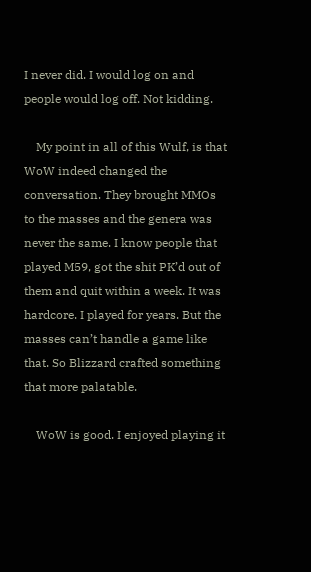I never did. I would log on and people would log off. Not kidding.

    My point in all of this Wulf, is that WoW indeed changed the conversation. They brought MMOs to the masses and the genera was never the same. I know people that played M59, got the shit PK’d out of them and quit within a week. It was hardcore. I played for years. But the masses can’t handle a game like that. So Blizzard crafted something that more palatable.

    WoW is good. I enjoyed playing it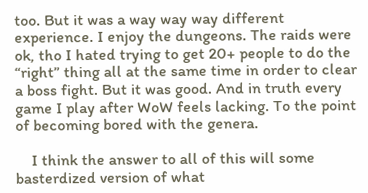too. But it was a way way way different experience. I enjoy the dungeons. The raids were ok, tho I hated trying to get 20+ people to do the “right” thing all at the same time in order to clear a boss fight. But it was good. And in truth every game I play after WoW feels lacking. To the point of becoming bored with the genera.

    I think the answer to all of this will some basterdized version of what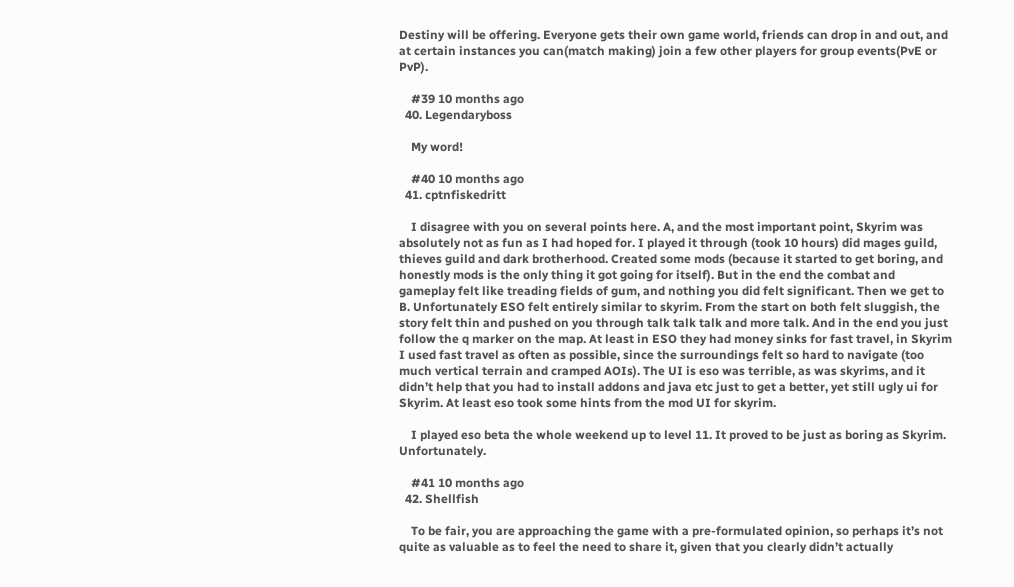Destiny will be offering. Everyone gets their own game world, friends can drop in and out, and at certain instances you can(match making) join a few other players for group events(PvE or PvP).

    #39 10 months ago
  40. Legendaryboss

    My word!

    #40 10 months ago
  41. cptnfiskedritt

    I disagree with you on several points here. A, and the most important point, Skyrim was absolutely not as fun as I had hoped for. I played it through (took 10 hours) did mages guild, thieves guild and dark brotherhood. Created some mods (because it started to get boring, and honestly mods is the only thing it got going for itself). But in the end the combat and gameplay felt like treading fields of gum, and nothing you did felt significant. Then we get to B. Unfortunately ESO felt entirely similar to skyrim. From the start on both felt sluggish, the story felt thin and pushed on you through talk talk talk and more talk. And in the end you just follow the q marker on the map. At least in ESO they had money sinks for fast travel, in Skyrim I used fast travel as often as possible, since the surroundings felt so hard to navigate (too much vertical terrain and cramped AOIs). The UI is eso was terrible, as was skyrims, and it didn’t help that you had to install addons and java etc just to get a better, yet still ugly ui for Skyrim. At least eso took some hints from the mod UI for skyrim.

    I played eso beta the whole weekend up to level 11. It proved to be just as boring as Skyrim. Unfortunately.

    #41 10 months ago
  42. Shellfish

    To be fair, you are approaching the game with a pre-formulated opinion, so perhaps it’s not quite as valuable as to feel the need to share it, given that you clearly didn’t actually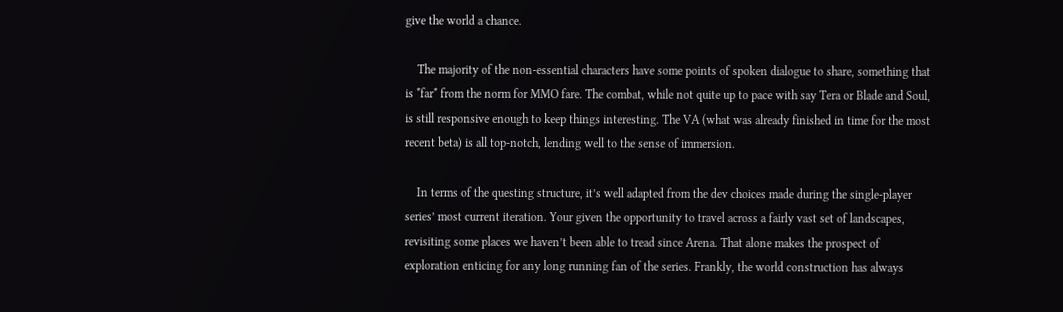give the world a chance.

    The majority of the non-essential characters have some points of spoken dialogue to share, something that is *far* from the norm for MMO fare. The combat, while not quite up to pace with say Tera or Blade and Soul, is still responsive enough to keep things interesting. The VA (what was already finished in time for the most recent beta) is all top-notch, lending well to the sense of immersion.

    In terms of the questing structure, it’s well adapted from the dev choices made during the single-player series’ most current iteration. Your given the opportunity to travel across a fairly vast set of landscapes, revisiting some places we haven’t been able to tread since Arena. That alone makes the prospect of exploration enticing for any long running fan of the series. Frankly, the world construction has always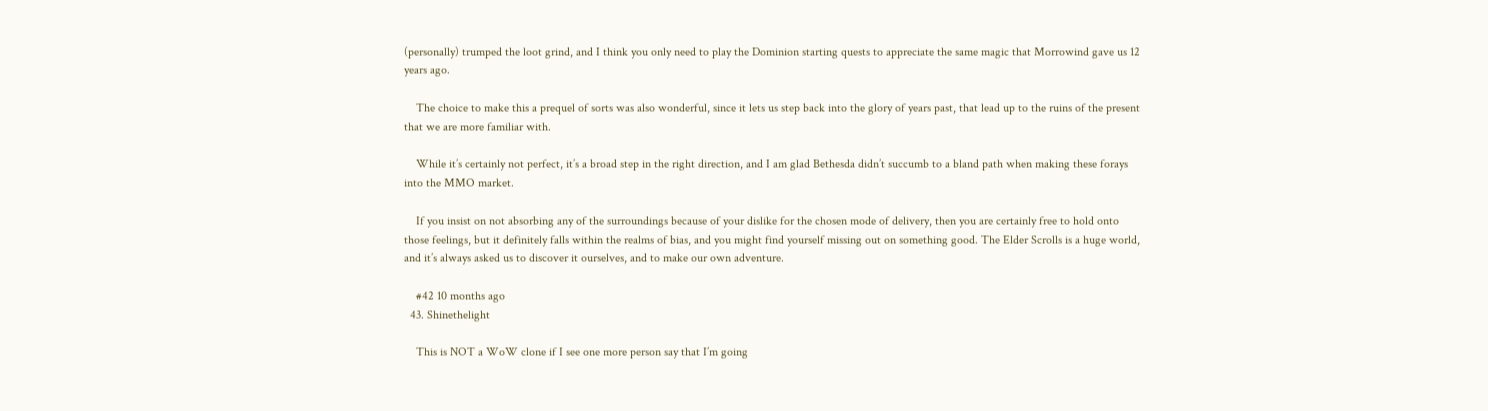(personally) trumped the loot grind, and I think you only need to play the Dominion starting quests to appreciate the same magic that Morrowind gave us 12 years ago.

    The choice to make this a prequel of sorts was also wonderful, since it lets us step back into the glory of years past, that lead up to the ruins of the present that we are more familiar with.

    While it’s certainly not perfect, it’s a broad step in the right direction, and I am glad Bethesda didn’t succumb to a bland path when making these forays into the MMO market.

    If you insist on not absorbing any of the surroundings because of your dislike for the chosen mode of delivery, then you are certainly free to hold onto those feelings, but it definitely falls within the realms of bias, and you might find yourself missing out on something good. The Elder Scrolls is a huge world, and it’s always asked us to discover it ourselves, and to make our own adventure.

    #42 10 months ago
  43. Shinethelight

    This is NOT a WoW clone if I see one more person say that I’m going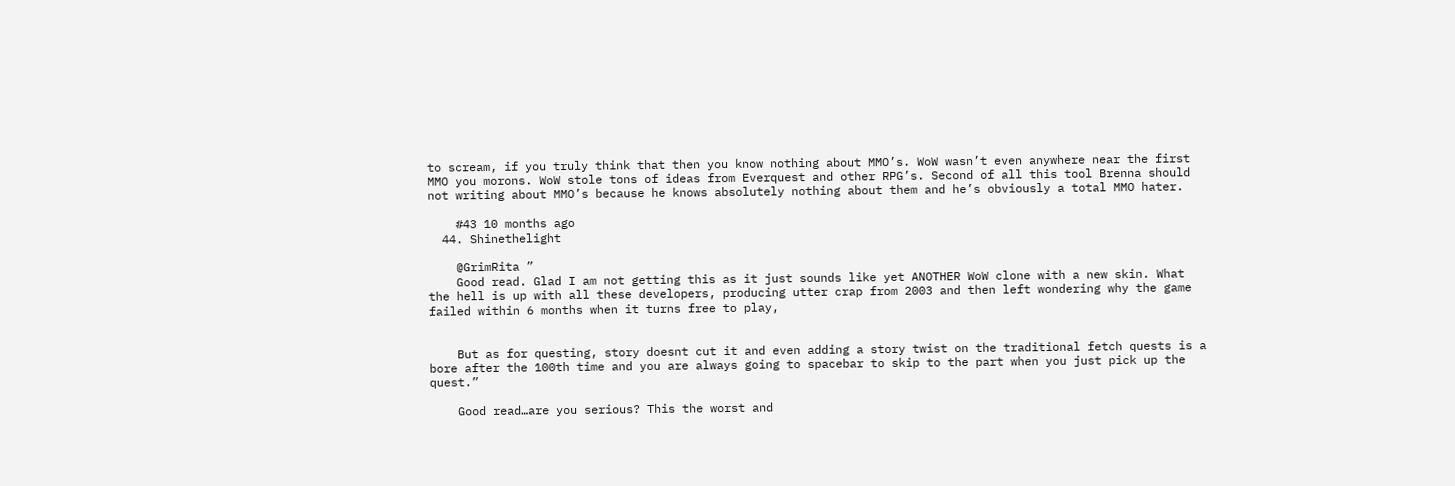to scream, if you truly think that then you know nothing about MMO’s. WoW wasn’t even anywhere near the first MMO you morons. WoW stole tons of ideas from Everquest and other RPG’s. Second of all this tool Brenna should not writing about MMO’s because he knows absolutely nothing about them and he’s obviously a total MMO hater.

    #43 10 months ago
  44. Shinethelight

    @GrimRita ”
    Good read. Glad I am not getting this as it just sounds like yet ANOTHER WoW clone with a new skin. What the hell is up with all these developers, producing utter crap from 2003 and then left wondering why the game failed within 6 months when it turns free to play,


    But as for questing, story doesnt cut it and even adding a story twist on the traditional fetch quests is a bore after the 100th time and you are always going to spacebar to skip to the part when you just pick up the quest.”

    Good read…are you serious? This the worst and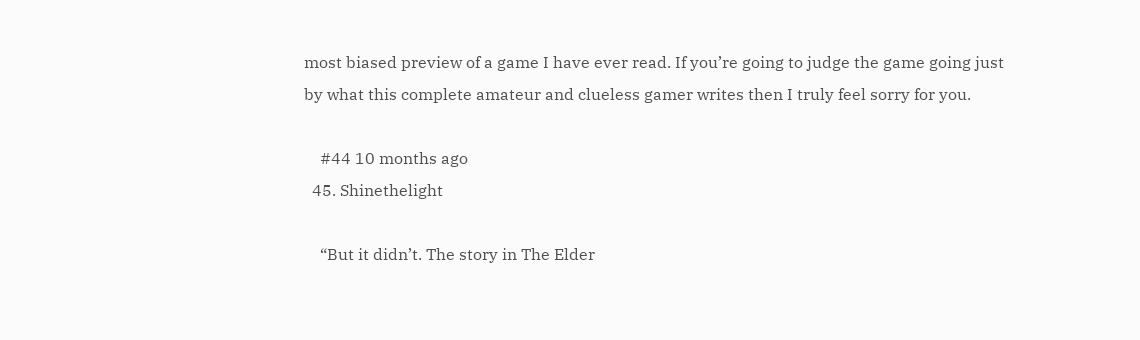most biased preview of a game I have ever read. If you’re going to judge the game going just by what this complete amateur and clueless gamer writes then I truly feel sorry for you.

    #44 10 months ago
  45. Shinethelight

    “But it didn’t. The story in The Elder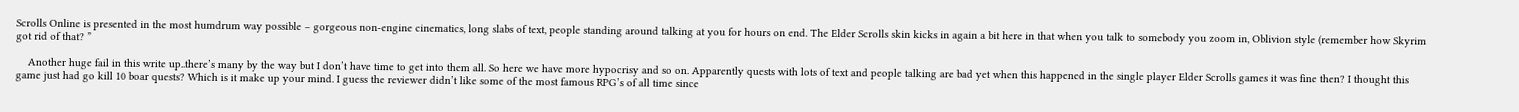Scrolls Online is presented in the most humdrum way possible – gorgeous non-engine cinematics, long slabs of text, people standing around talking at you for hours on end. The Elder Scrolls skin kicks in again a bit here in that when you talk to somebody you zoom in, Oblivion style (remember how Skyrim got rid of that? ”

    Another huge fail in this write up..there’s many by the way but I don’t have time to get into them all. So here we have more hypocrisy and so on. Apparently quests with lots of text and people talking are bad yet when this happened in the single player Elder Scrolls games it was fine then? I thought this game just had go kill 10 boar quests? Which is it make up your mind. I guess the reviewer didn’t like some of the most famous RPG’s of all time since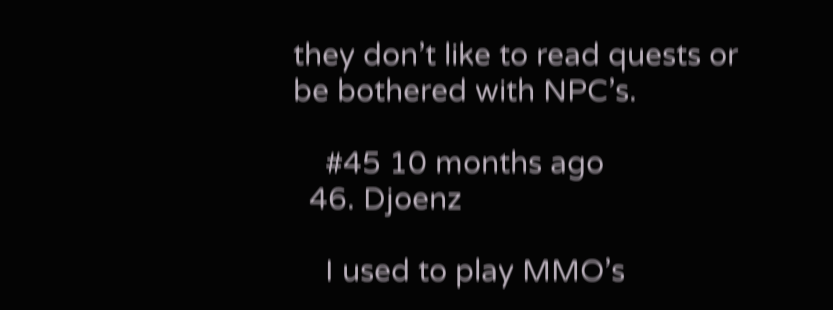they don’t like to read quests or be bothered with NPC’s.

    #45 10 months ago
  46. Djoenz

    I used to play MMO’s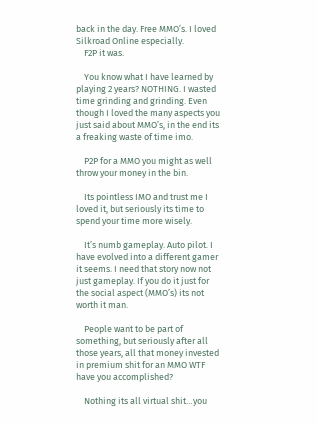back in the day. Free MMO’s. I loved Silkroad Online especially.
    F2P it was.

    You know what I have learned by playing 2 years? NOTHING. I wasted time grinding and grinding. Even though I loved the many aspects you just said about MMO’s, in the end its a freaking waste of time imo.

    P2P for a MMO you might as well throw your money in the bin.

    Its pointless IMO and trust me I loved it, but seriously its time to spend your time more wisely.

    It’s numb gameplay. Auto pilot. I have evolved into a different gamer it seems. I need that story now not just gameplay. If you do it just for the social aspect (MMO’s) its not worth it man.

    People want to be part of something, but seriously after all those years, all that money invested in premium shit for an MMO WTF have you accomplished?

    Nothing its all virtual shit…you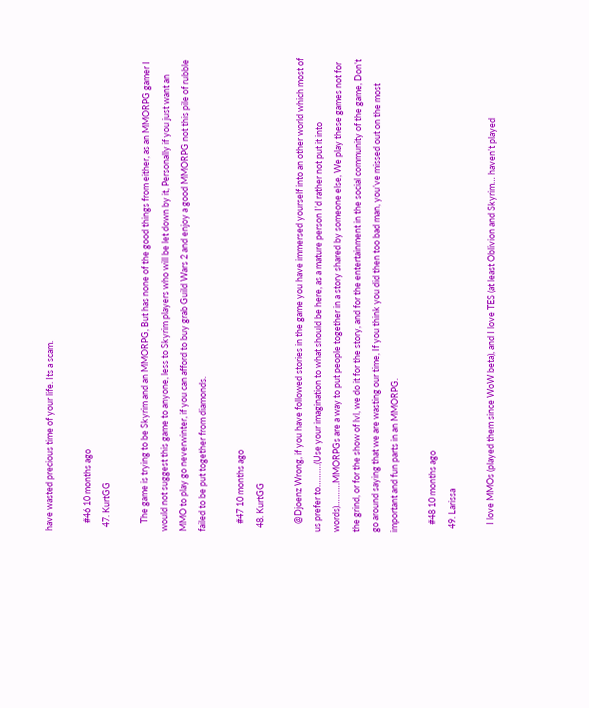have wasted precious time of your life. Its a scam.

    #46 10 months ago
  47. KurtGG

    The game is trying to be Skyrim and an MMORPG, But has none of the good things from either, as an MMORPG gamer I would not suggest this game to anyone, less to Skyrim players who will be let down by it, Personally if you just want an MMO to play go neverwinter, if you can afford to buy grab Guild Wars 2 and enjoy a good MMORPG not this pile of rubble failed to be put together from diamonds.

    #47 10 months ago
  48. KurtGG

    @Djoenz Wrong, if you have followed stories in the game you have immersed yourself into an other world which most of us prefer to……….(Use your imagination to what should be here, as a mature person I’d rather not put it into words)……….MMORPGs are a way to put people together in a story shared by someone else, We play these games not for the grind, or for the show of lvl, we do it for the story, and for the entertainment in the social community of the game, Don’t go around saying that we are wasting our time, If you think you did then too bad man, you’ve missed out on the most important and fun parts in an MMORPG.

    #48 10 months ago
  49. Larissa

    I love MMOs (played them since WoW beta), and I love TES (at least Oblivion and Skyrim… haven’t played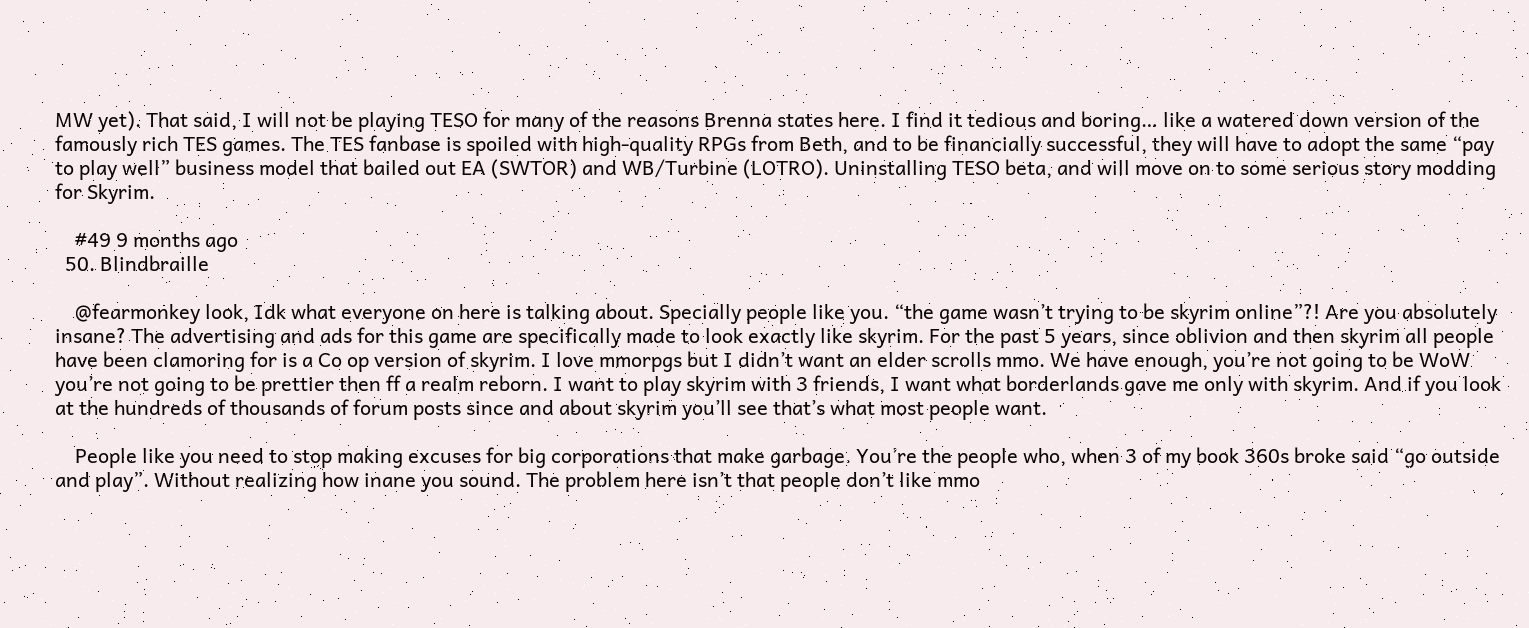MW yet). That said, I will not be playing TESO for many of the reasons Brenna states here. I find it tedious and boring… like a watered down version of the famously rich TES games. The TES fanbase is spoiled with high-quality RPGs from Beth, and to be financially successful, they will have to adopt the same “pay to play well” business model that bailed out EA (SWTOR) and WB/Turbine (LOTRO). Uninstalling TESO beta, and will move on to some serious story modding for Skyrim.

    #49 9 months ago
  50. Blindbraille

    @fearmonkey look, Idk what everyone on here is talking about. Specially people like you. “the game wasn’t trying to be skyrim online”?! Are you absolutely insane? The advertising and ads for this game are specifically made to look exactly like skyrim. For the past 5 years, since oblivion and then skyrim all people have been clamoring for is a Co op version of skyrim. I love mmorpgs but I didn’t want an elder scrolls mmo. We have enough, you’re not going to be WoW you’re not going to be prettier then ff a realm reborn. I want to play skyrim with 3 friends, I want what borderlands gave me only with skyrim. And if you look at the hundreds of thousands of forum posts since and about skyrim you’ll see that’s what most people want.

    People like you need to stop making excuses for big corporations that make garbage. You’re the people who, when 3 of my book 360s broke said “go outside and play”. Without realizing how inane you sound. The problem here isn’t that people don’t like mmo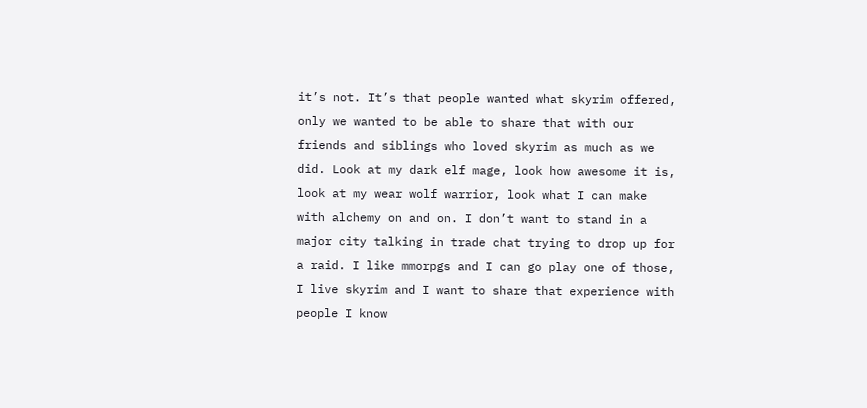it’s not. It’s that people wanted what skyrim offered, only we wanted to be able to share that with our friends and siblings who loved skyrim as much as we did. Look at my dark elf mage, look how awesome it is, look at my wear wolf warrior, look what I can make with alchemy on and on. I don’t want to stand in a major city talking in trade chat trying to drop up for a raid. I like mmorpgs and I can go play one of those, I live skyrim and I want to share that experience with people I know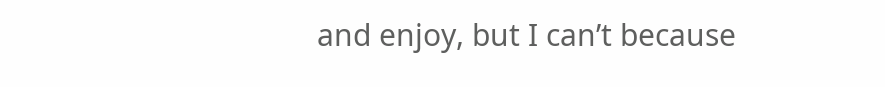and enjoy, but I can’t because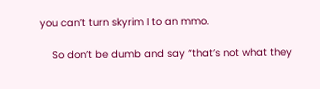you can’t turn skyrim I to an mmo.

    So don’t be dumb and say “that’s not what they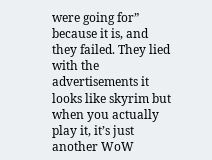were going for” because it is, and they failed. They lied with the advertisements it looks like skyrim but when you actually play it, it’s just another WoW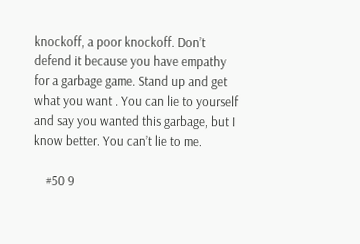knockoff, a poor knockoff. Don’t defend it because you have empathy for a garbage game. Stand up and get what you want . You can lie to yourself and say you wanted this garbage, but I know better. You can’t lie to me.

    #50 9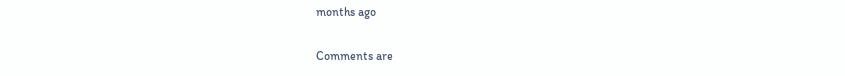months ago

Comments are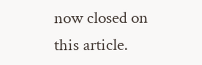now closed on this article.